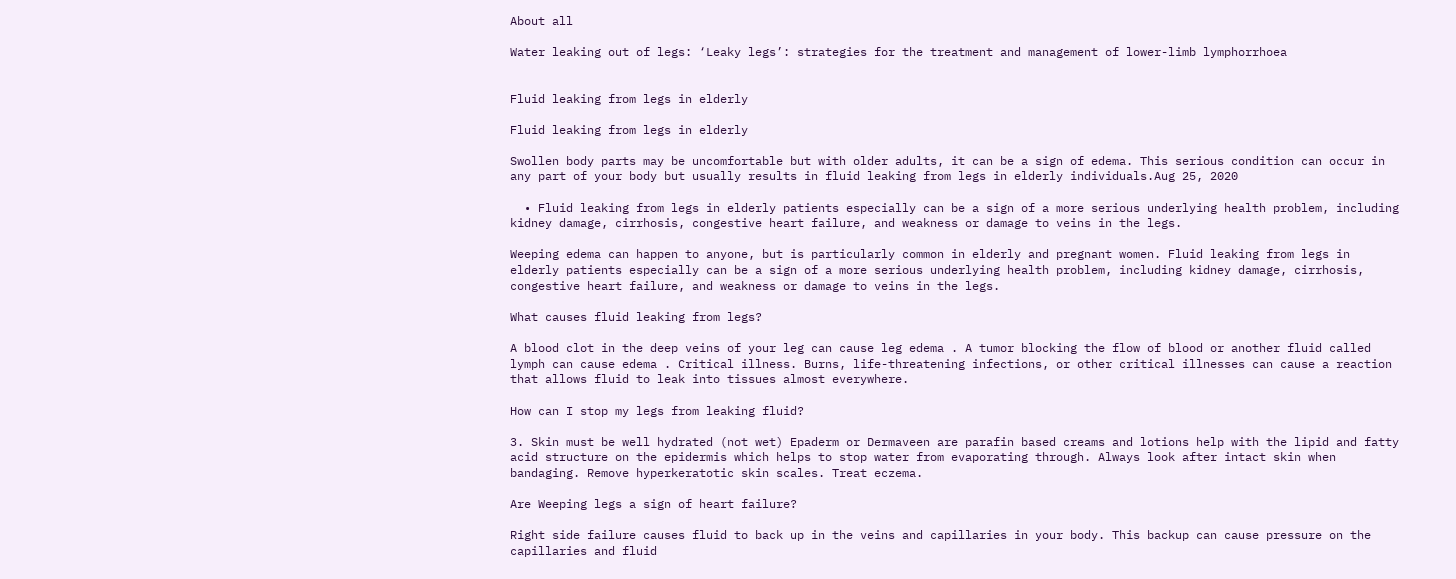About all

Water leaking out of legs: ‘Leaky legs’: strategies for the treatment and management of lower-limb lymphorrhoea


Fluid leaking from legs in elderly

Fluid leaking from legs in elderly

Swollen body parts may be uncomfortable but with older adults, it can be a sign of edema. This serious condition can occur in any part of your body but usually results in fluid leaking from legs in elderly individuals.Aug 25, 2020

  • Fluid leaking from legs in elderly patients especially can be a sign of a more serious underlying health problem, including kidney damage, cirrhosis, congestive heart failure, and weakness or damage to veins in the legs.

Weeping edema can happen to anyone, but is particularly common in elderly and pregnant women. Fluid leaking from legs in elderly patients especially can be a sign of a more serious underlying health problem, including kidney damage, cirrhosis, congestive heart failure, and weakness or damage to veins in the legs.

What causes fluid leaking from legs?

A blood clot in the deep veins of your leg can cause leg edema . A tumor blocking the flow of blood or another fluid called lymph can cause edema . Critical illness. Burns, life-threatening infections, or other critical illnesses can cause a reaction that allows fluid to leak into tissues almost everywhere.

How can I stop my legs from leaking fluid?

3. Skin must be well hydrated (not wet) Epaderm or Dermaveen are parafin based creams and lotions help with the lipid and fatty acid structure on the epidermis which helps to stop water from evaporating through. Always look after intact skin when bandaging. Remove hyperkeratotic skin scales. Treat eczema.

Are Weeping legs a sign of heart failure?

Right side failure causes fluid to back up in the veins and capillaries in your body. This backup can cause pressure on the capillaries and fluid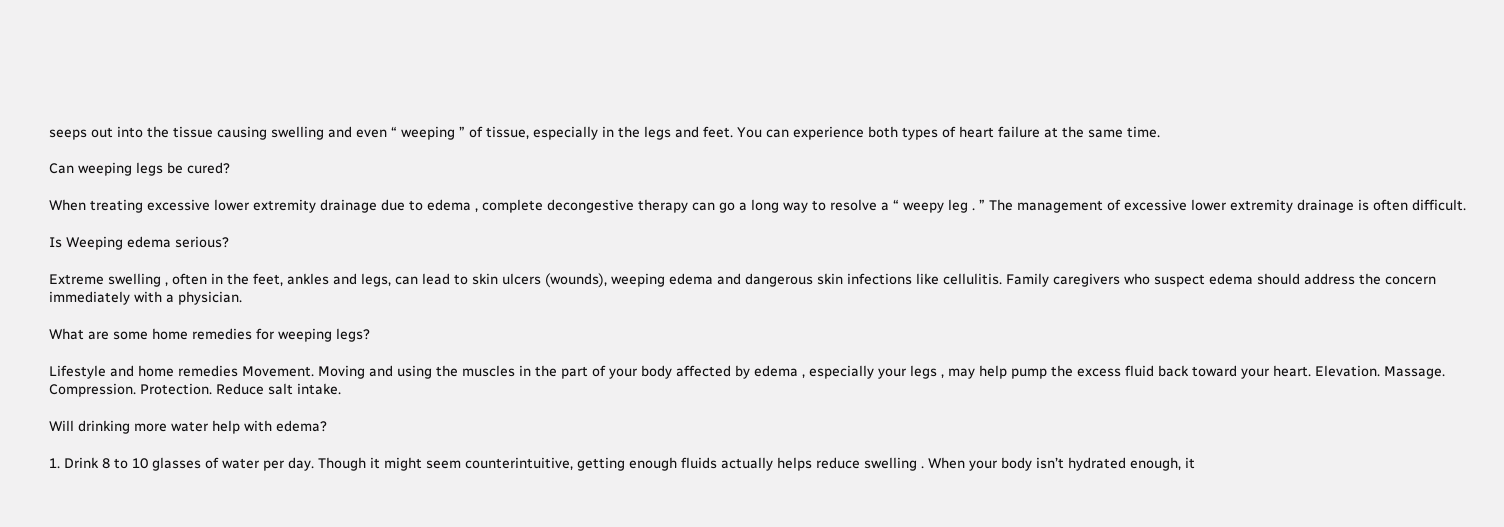seeps out into the tissue causing swelling and even “ weeping ” of tissue, especially in the legs and feet. You can experience both types of heart failure at the same time.

Can weeping legs be cured?

When treating excessive lower extremity drainage due to edema , complete decongestive therapy can go a long way to resolve a “ weepy leg . ” The management of excessive lower extremity drainage is often difficult.

Is Weeping edema serious?

Extreme swelling , often in the feet, ankles and legs, can lead to skin ulcers (wounds), weeping edema and dangerous skin infections like cellulitis. Family caregivers who suspect edema should address the concern immediately with a physician.

What are some home remedies for weeping legs?

Lifestyle and home remedies Movement. Moving and using the muscles in the part of your body affected by edema , especially your legs , may help pump the excess fluid back toward your heart. Elevation. Massage. Compression. Protection. Reduce salt intake.

Will drinking more water help with edema?

1. Drink 8 to 10 glasses of water per day. Though it might seem counterintuitive, getting enough fluids actually helps reduce swelling . When your body isn’t hydrated enough, it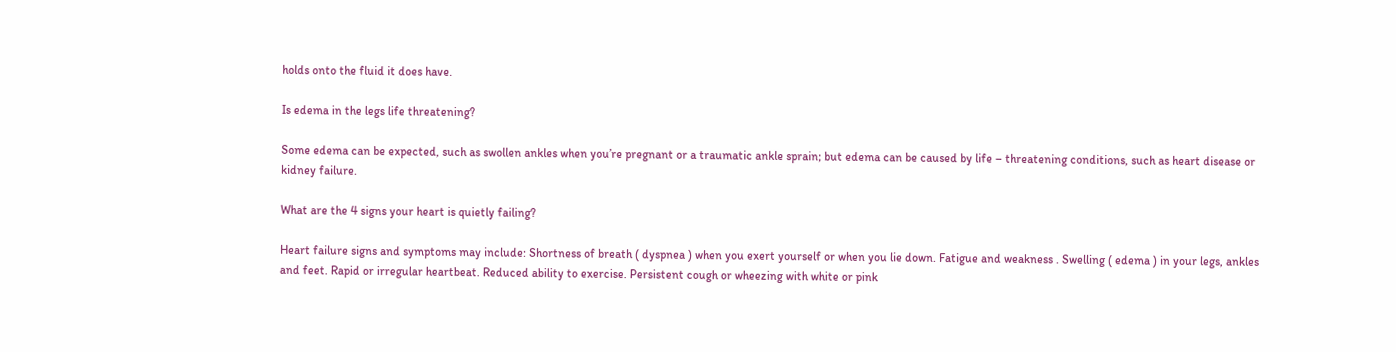holds onto the fluid it does have.

Is edema in the legs life threatening?

Some edema can be expected, such as swollen ankles when you’re pregnant or a traumatic ankle sprain; but edema can be caused by life – threatening conditions, such as heart disease or kidney failure.

What are the 4 signs your heart is quietly failing?

Heart failure signs and symptoms may include: Shortness of breath ( dyspnea ) when you exert yourself or when you lie down. Fatigue and weakness . Swelling ( edema ) in your legs, ankles and feet. Rapid or irregular heartbeat. Reduced ability to exercise. Persistent cough or wheezing with white or pink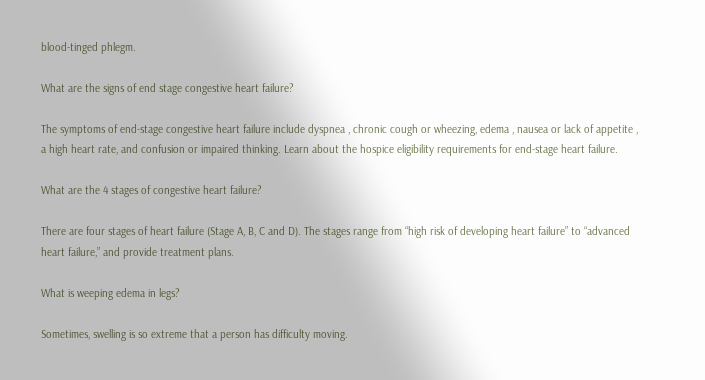blood-tinged phlegm.

What are the signs of end stage congestive heart failure?

The symptoms of end-stage congestive heart failure include dyspnea , chronic cough or wheezing, edema , nausea or lack of appetite , a high heart rate, and confusion or impaired thinking. Learn about the hospice eligibility requirements for end-stage heart failure.

What are the 4 stages of congestive heart failure?

There are four stages of heart failure (Stage A, B, C and D). The stages range from “high risk of developing heart failure” to “advanced heart failure,” and provide treatment plans.

What is weeping edema in legs?

Sometimes, swelling is so extreme that a person has difficulty moving.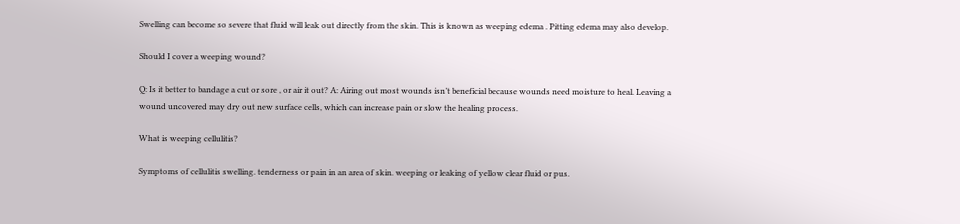Swelling can become so severe that fluid will leak out directly from the skin. This is known as weeping edema . Pitting edema may also develop.

Should I cover a weeping wound?

Q: Is it better to bandage a cut or sore , or air it out? A: Airing out most wounds isn’t beneficial because wounds need moisture to heal. Leaving a wound uncovered may dry out new surface cells, which can increase pain or slow the healing process.

What is weeping cellulitis?

Symptoms of cellulitis swelling. tenderness or pain in an area of skin. weeping or leaking of yellow clear fluid or pus.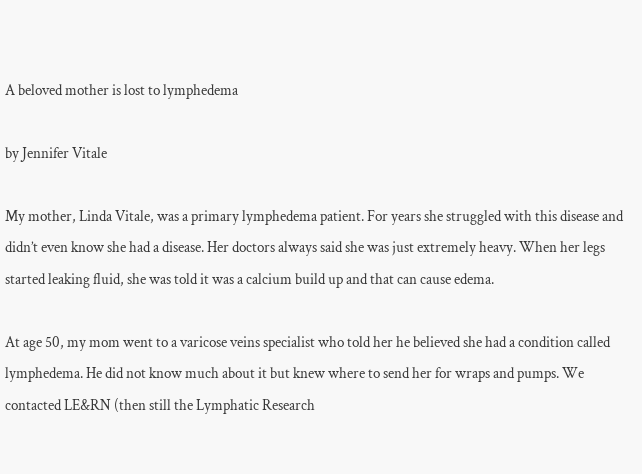A beloved mother is lost to lymphedema

by Jennifer Vitale

My mother, Linda Vitale, was a primary lymphedema patient. For years she struggled with this disease and didn’t even know she had a disease. Her doctors always said she was just extremely heavy. When her legs started leaking fluid, she was told it was a calcium build up and that can cause edema.

At age 50, my mom went to a varicose veins specialist who told her he believed she had a condition called lymphedema. He did not know much about it but knew where to send her for wraps and pumps. We contacted LE&RN (then still the Lymphatic Research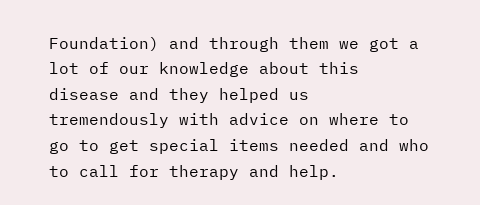Foundation) and through them we got a lot of our knowledge about this disease and they helped us tremendously with advice on where to go to get special items needed and who to call for therapy and help.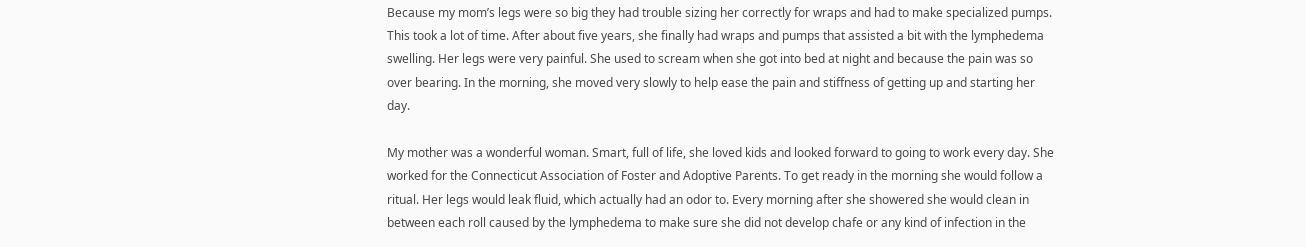Because my mom’s legs were so big they had trouble sizing her correctly for wraps and had to make specialized pumps. This took a lot of time. After about five years, she finally had wraps and pumps that assisted a bit with the lymphedema swelling. Her legs were very painful. She used to scream when she got into bed at night and because the pain was so over bearing. In the morning, she moved very slowly to help ease the pain and stiffness of getting up and starting her day.

My mother was a wonderful woman. Smart, full of life, she loved kids and looked forward to going to work every day. She worked for the Connecticut Association of Foster and Adoptive Parents. To get ready in the morning she would follow a ritual. Her legs would leak fluid, which actually had an odor to. Every morning after she showered she would clean in between each roll caused by the lymphedema to make sure she did not develop chafe or any kind of infection in the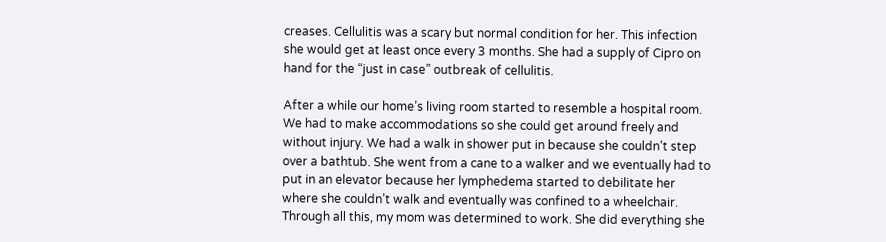creases. Cellulitis was a scary but normal condition for her. This infection she would get at least once every 3 months. She had a supply of Cipro on hand for the “just in case” outbreak of cellulitis.

After a while our home’s living room started to resemble a hospital room. We had to make accommodations so she could get around freely and without injury. We had a walk in shower put in because she couldn’t step over a bathtub. She went from a cane to a walker and we eventually had to put in an elevator because her lymphedema started to debilitate her where she couldn’t walk and eventually was confined to a wheelchair. Through all this, my mom was determined to work. She did everything she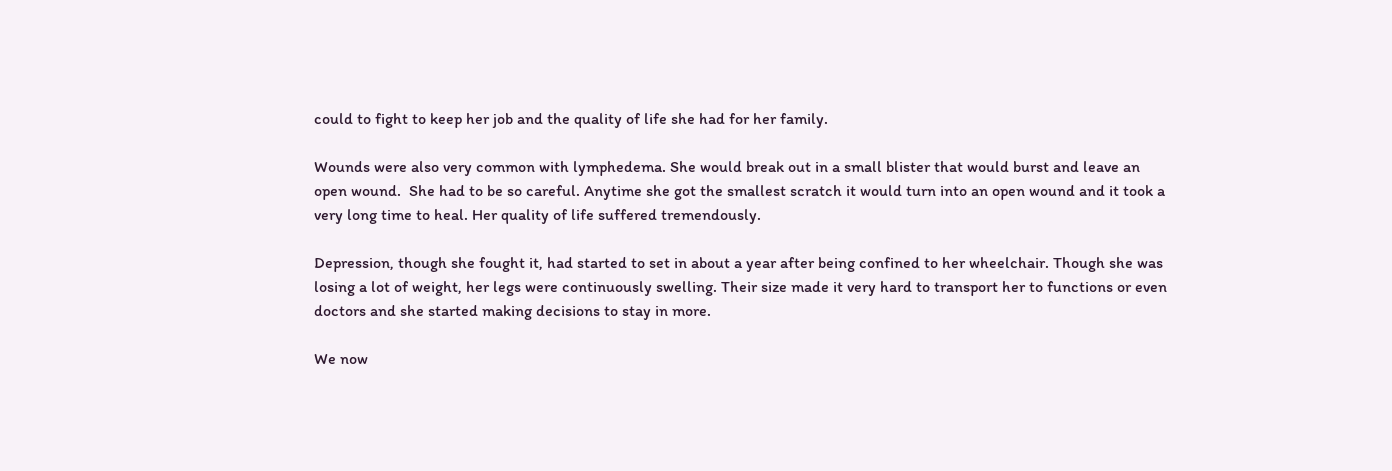could to fight to keep her job and the quality of life she had for her family.

Wounds were also very common with lymphedema. She would break out in a small blister that would burst and leave an open wound.  She had to be so careful. Anytime she got the smallest scratch it would turn into an open wound and it took a very long time to heal. Her quality of life suffered tremendously.

Depression, though she fought it, had started to set in about a year after being confined to her wheelchair. Though she was losing a lot of weight, her legs were continuously swelling. Their size made it very hard to transport her to functions or even doctors and she started making decisions to stay in more.

We now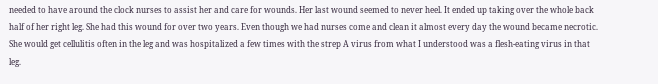needed to have around the clock nurses to assist her and care for wounds. Her last wound seemed to never heel. It ended up taking over the whole back half of her right leg. She had this wound for over two years. Even though we had nurses come and clean it almost every day the wound became necrotic. She would get cellulitis often in the leg and was hospitalized a few times with the strep A virus from what I understood was a flesh-eating virus in that leg.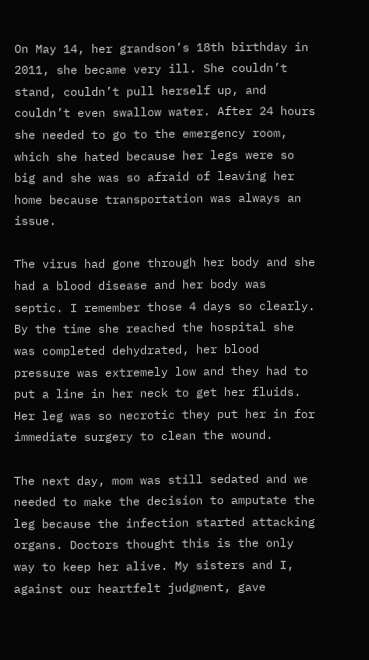On May 14, her grandson’s 18th birthday in 2011, she became very ill. She couldn’t stand, couldn’t pull herself up, and couldn’t even swallow water. After 24 hours she needed to go to the emergency room, which she hated because her legs were so big and she was so afraid of leaving her home because transportation was always an issue.

The virus had gone through her body and she had a blood disease and her body was septic. I remember those 4 days so clearly. By the time she reached the hospital she was completed dehydrated, her blood pressure was extremely low and they had to put a line in her neck to get her fluids. Her leg was so necrotic they put her in for immediate surgery to clean the wound.

The next day, mom was still sedated and we needed to make the decision to amputate the leg because the infection started attacking organs. Doctors thought this is the only way to keep her alive. My sisters and I, against our heartfelt judgment, gave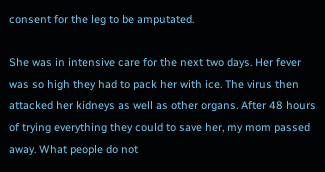consent for the leg to be amputated.

She was in intensive care for the next two days. Her fever was so high they had to pack her with ice. The virus then attacked her kidneys as well as other organs. After 48 hours of trying everything they could to save her, my mom passed away. What people do not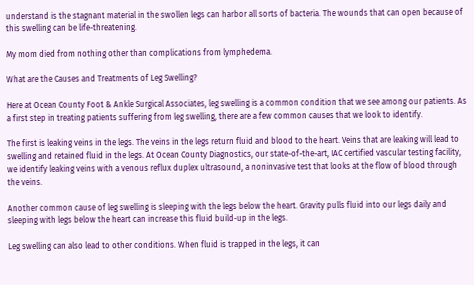understand is the stagnant material in the swollen legs can harbor all sorts of bacteria. The wounds that can open because of this swelling can be life-threatening.

My mom died from nothing other than complications from lymphedema.

What are the Causes and Treatments of Leg Swelling?

Here at Ocean County Foot & Ankle Surgical Associates, leg swelling is a common condition that we see among our patients. As a first step in treating patients suffering from leg swelling, there are a few common causes that we look to identify.

The first is leaking veins in the legs. The veins in the legs return fluid and blood to the heart. Veins that are leaking will lead to swelling and retained fluid in the legs. At Ocean County Diagnostics, our state-of-the-art, IAC certified vascular testing facility, we identify leaking veins with a venous reflux duplex ultrasound, a noninvasive test that looks at the flow of blood through the veins.

Another common cause of leg swelling is sleeping with the legs below the heart. Gravity pulls fluid into our legs daily and sleeping with legs below the heart can increase this fluid build-up in the legs.

Leg swelling can also lead to other conditions. When fluid is trapped in the legs, it can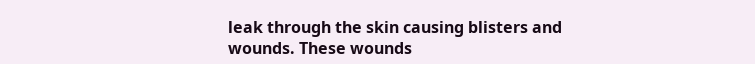leak through the skin causing blisters and wounds. These wounds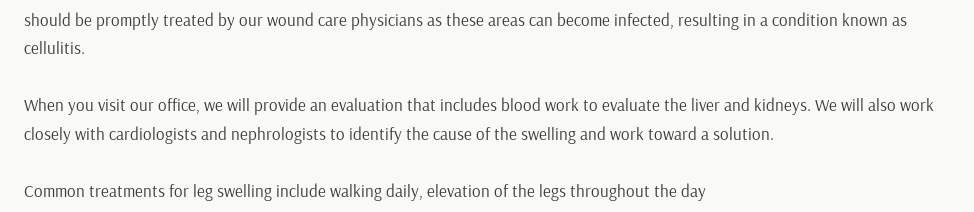should be promptly treated by our wound care physicians as these areas can become infected, resulting in a condition known as cellulitis.

When you visit our office, we will provide an evaluation that includes blood work to evaluate the liver and kidneys. We will also work closely with cardiologists and nephrologists to identify the cause of the swelling and work toward a solution.

Common treatments for leg swelling include walking daily, elevation of the legs throughout the day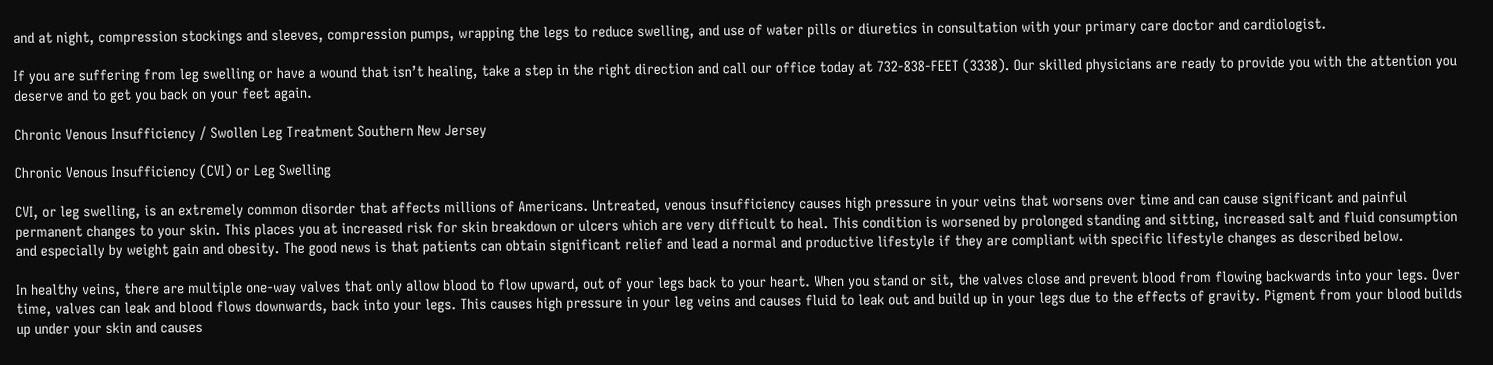and at night, compression stockings and sleeves, compression pumps, wrapping the legs to reduce swelling, and use of water pills or diuretics in consultation with your primary care doctor and cardiologist.

If you are suffering from leg swelling or have a wound that isn’t healing, take a step in the right direction and call our office today at 732-838-FEET (3338). Our skilled physicians are ready to provide you with the attention you deserve and to get you back on your feet again.

Chronic Venous Insufficiency / Swollen Leg Treatment Southern New Jersey

Chronic Venous Insufficiency (CVI) or Leg Swelling

CVI, or leg swelling, is an extremely common disorder that affects millions of Americans. Untreated, venous insufficiency causes high pressure in your veins that worsens over time and can cause significant and painful permanent changes to your skin. This places you at increased risk for skin breakdown or ulcers which are very difficult to heal. This condition is worsened by prolonged standing and sitting, increased salt and fluid consumption and especially by weight gain and obesity. The good news is that patients can obtain significant relief and lead a normal and productive lifestyle if they are compliant with specific lifestyle changes as described below.

In healthy veins, there are multiple one-way valves that only allow blood to flow upward, out of your legs back to your heart. When you stand or sit, the valves close and prevent blood from flowing backwards into your legs. Over time, valves can leak and blood flows downwards, back into your legs. This causes high pressure in your leg veins and causes fluid to leak out and build up in your legs due to the effects of gravity. Pigment from your blood builds up under your skin and causes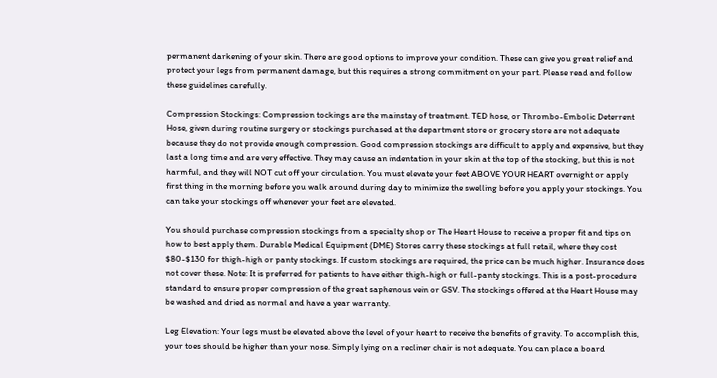permanent darkening of your skin. There are good options to improve your condition. These can give you great relief and protect your legs from permanent damage, but this requires a strong commitment on your part. Please read and follow these guidelines carefully.

Compression Stockings: Compression tockings are the mainstay of treatment. TED hose, or Thrombo-Embolic Deterrent Hose, given during routine surgery or stockings purchased at the department store or grocery store are not adequate because they do not provide enough compression. Good compression stockings are difficult to apply and expensive, but they last a long time and are very effective. They may cause an indentation in your skin at the top of the stocking, but this is not harmful, and they will NOT cut off your circulation. You must elevate your feet ABOVE YOUR HEART overnight or apply first thing in the morning before you walk around during day to minimize the swelling before you apply your stockings. You can take your stockings off whenever your feet are elevated.

You should purchase compression stockings from a specialty shop or The Heart House to receive a proper fit and tips on how to best apply them. Durable Medical Equipment (DME) Stores carry these stockings at full retail, where they cost $80-$130 for thigh-high or panty stockings. If custom stockings are required, the price can be much higher. Insurance does not cover these. Note: It is preferred for patients to have either thigh-high or full-panty stockings. This is a post-procedure standard to ensure proper compression of the great saphenous vein or GSV. The stockings offered at the Heart House may be washed and dried as normal and have a year warranty.

Leg Elevation: Your legs must be elevated above the level of your heart to receive the benefits of gravity. To accomplish this, your toes should be higher than your nose. Simply lying on a recliner chair is not adequate. You can place a board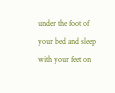under the foot of your bed and sleep with your feet on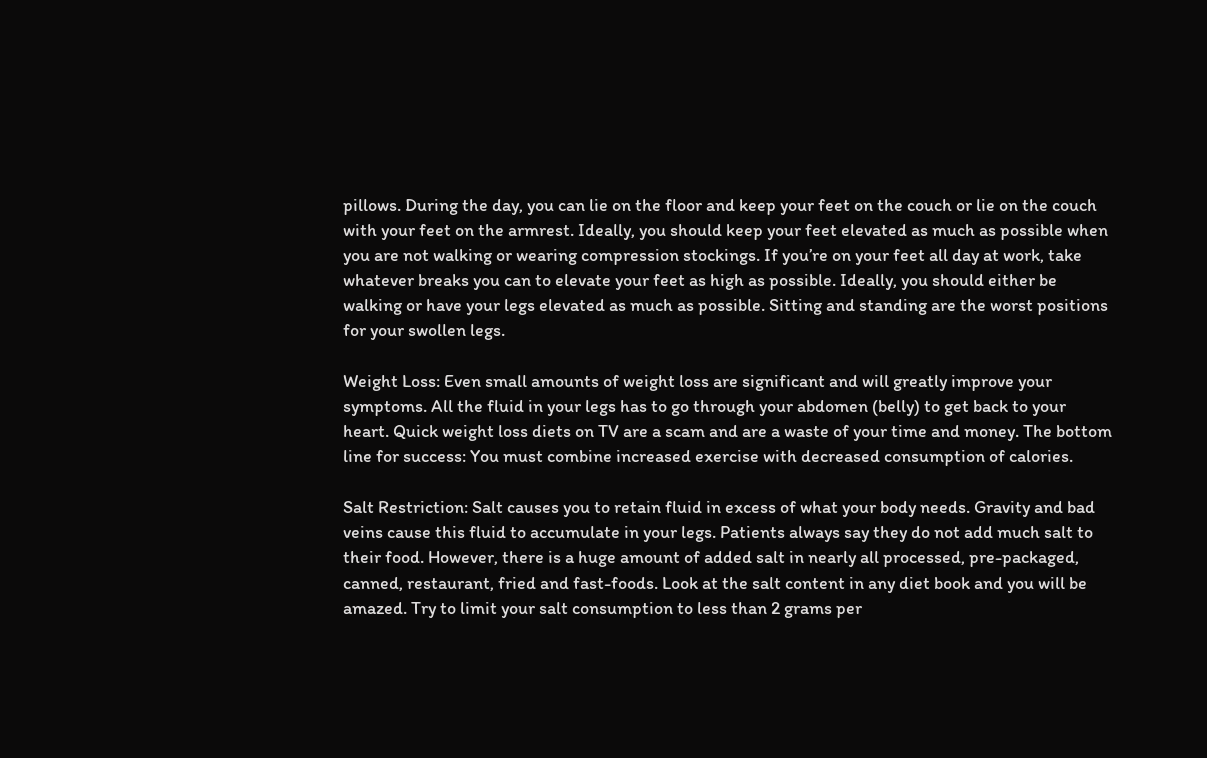pillows. During the day, you can lie on the floor and keep your feet on the couch or lie on the couch with your feet on the armrest. Ideally, you should keep your feet elevated as much as possible when you are not walking or wearing compression stockings. If you’re on your feet all day at work, take whatever breaks you can to elevate your feet as high as possible. Ideally, you should either be walking or have your legs elevated as much as possible. Sitting and standing are the worst positions for your swollen legs.

Weight Loss: Even small amounts of weight loss are significant and will greatly improve your symptoms. All the fluid in your legs has to go through your abdomen (belly) to get back to your heart. Quick weight loss diets on TV are a scam and are a waste of your time and money. The bottom line for success: You must combine increased exercise with decreased consumption of calories.

Salt Restriction: Salt causes you to retain fluid in excess of what your body needs. Gravity and bad veins cause this fluid to accumulate in your legs. Patients always say they do not add much salt to their food. However, there is a huge amount of added salt in nearly all processed, pre-packaged, canned, restaurant, fried and fast-foods. Look at the salt content in any diet book and you will be amazed. Try to limit your salt consumption to less than 2 grams per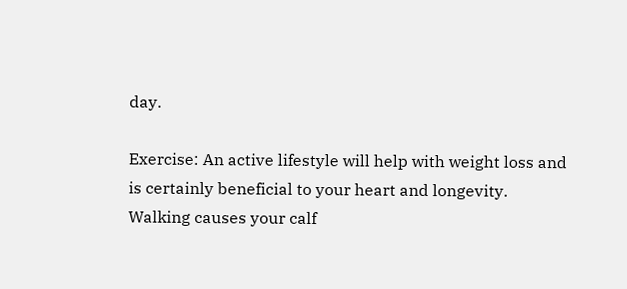day.

Exercise: An active lifestyle will help with weight loss and is certainly beneficial to your heart and longevity. Walking causes your calf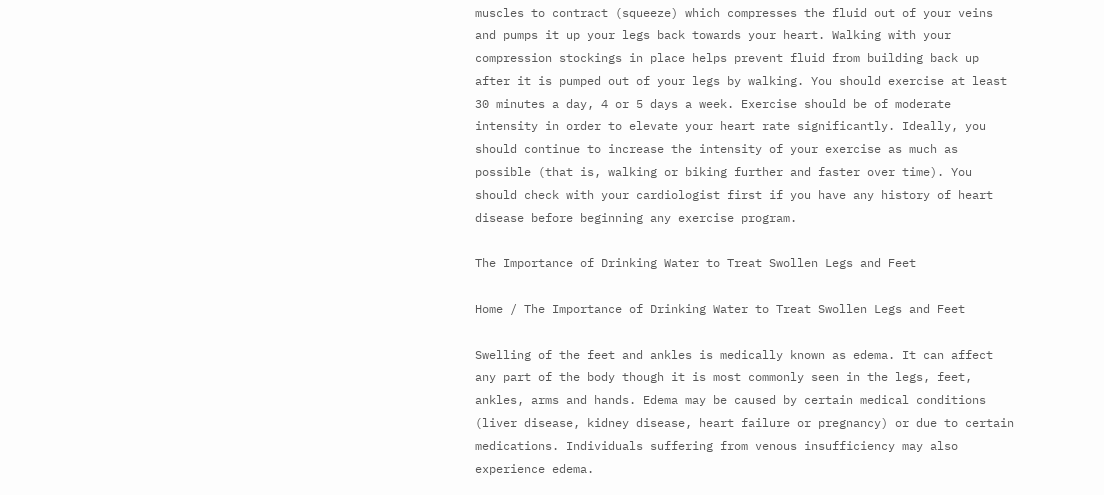muscles to contract (squeeze) which compresses the fluid out of your veins and pumps it up your legs back towards your heart. Walking with your compression stockings in place helps prevent fluid from building back up after it is pumped out of your legs by walking. You should exercise at least 30 minutes a day, 4 or 5 days a week. Exercise should be of moderate intensity in order to elevate your heart rate significantly. Ideally, you should continue to increase the intensity of your exercise as much as possible (that is, walking or biking further and faster over time). You should check with your cardiologist first if you have any history of heart disease before beginning any exercise program.

The Importance of Drinking Water to Treat Swollen Legs and Feet

Home / The Importance of Drinking Water to Treat Swollen Legs and Feet

Swelling of the feet and ankles is medically known as edema. It can affect any part of the body though it is most commonly seen in the legs, feet, ankles, arms and hands. Edema may be caused by certain medical conditions (liver disease, kidney disease, heart failure or pregnancy) or due to certain medications. Individuals suffering from venous insufficiency may also experience edema.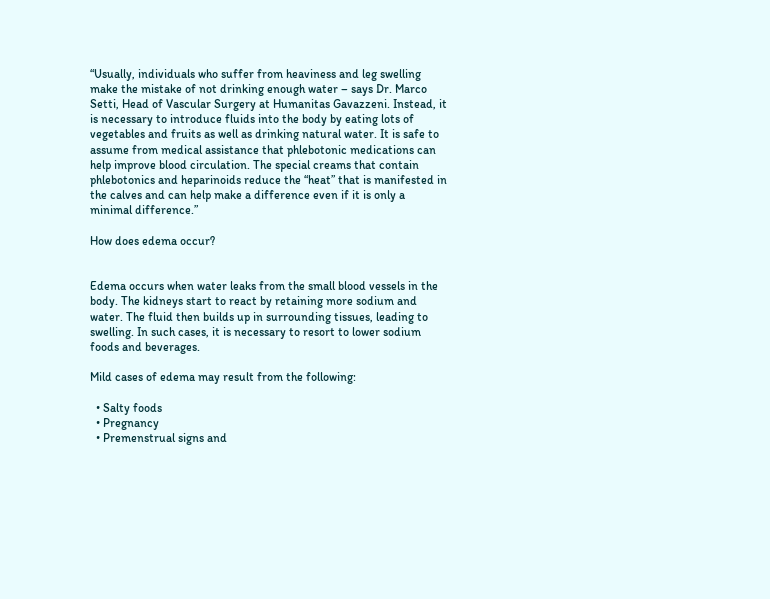“Usually, individuals who suffer from heaviness and leg swelling make the mistake of not drinking enough water – says Dr. Marco Setti, Head of Vascular Surgery at Humanitas Gavazzeni. Instead, it is necessary to introduce fluids into the body by eating lots of vegetables and fruits as well as drinking natural water. It is safe to assume from medical assistance that phlebotonic medications can help improve blood circulation. The special creams that contain phlebotonics and heparinoids reduce the “heat” that is manifested in the calves and can help make a difference even if it is only a minimal difference.”

How does edema occur?


Edema occurs when water leaks from the small blood vessels in the body. The kidneys start to react by retaining more sodium and water. The fluid then builds up in surrounding tissues, leading to swelling. In such cases, it is necessary to resort to lower sodium foods and beverages.

Mild cases of edema may result from the following:

  • Salty foods
  • Pregnancy
  • Premenstrual signs and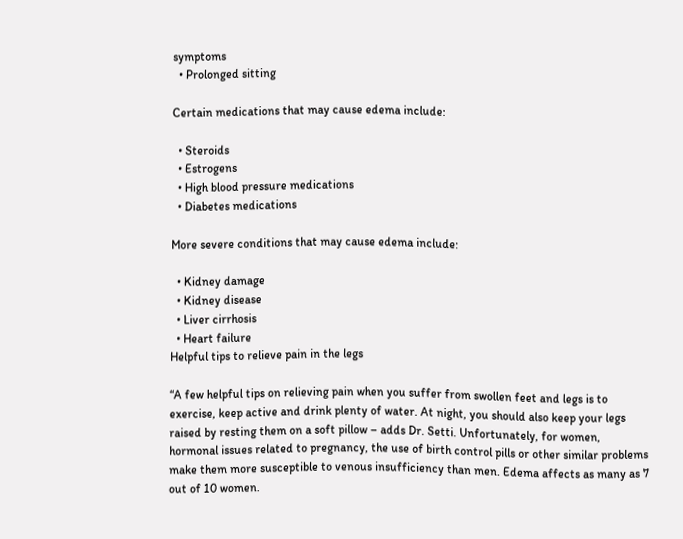symptoms
  • Prolonged sitting

Certain medications that may cause edema include:

  • Steroids
  • Estrogens
  • High blood pressure medications
  • Diabetes medications

More severe conditions that may cause edema include:

  • Kidney damage
  • Kidney disease
  • Liver cirrhosis
  • Heart failure
Helpful tips to relieve pain in the legs

“A few helpful tips on relieving pain when you suffer from swollen feet and legs is to exercise, keep active and drink plenty of water. At night, you should also keep your legs raised by resting them on a soft pillow – adds Dr. Setti. Unfortunately, for women, hormonal issues related to pregnancy, the use of birth control pills or other similar problems make them more susceptible to venous insufficiency than men. Edema affects as many as 7 out of 10 women.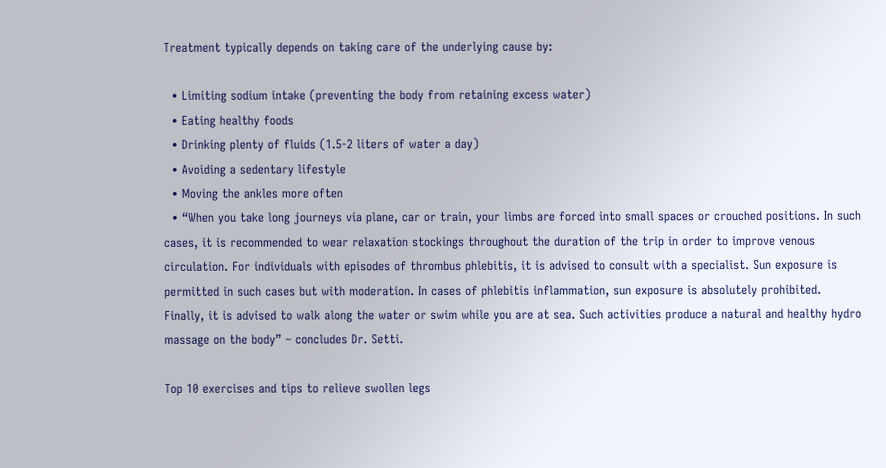Treatment typically depends on taking care of the underlying cause by:

  • Limiting sodium intake (preventing the body from retaining excess water)
  • Eating healthy foods
  • Drinking plenty of fluids (1.5-2 liters of water a day)
  • Avoiding a sedentary lifestyle
  • Moving the ankles more often
  • “When you take long journeys via plane, car or train, your limbs are forced into small spaces or crouched positions. In such cases, it is recommended to wear relaxation stockings throughout the duration of the trip in order to improve venous circulation. For individuals with episodes of thrombus phlebitis, it is advised to consult with a specialist. Sun exposure is permitted in such cases but with moderation. In cases of phlebitis inflammation, sun exposure is absolutely prohibited. Finally, it is advised to walk along the water or swim while you are at sea. Such activities produce a natural and healthy hydro massage on the body” – concludes Dr. Setti.

Top 10 exercises and tips to relieve swollen legs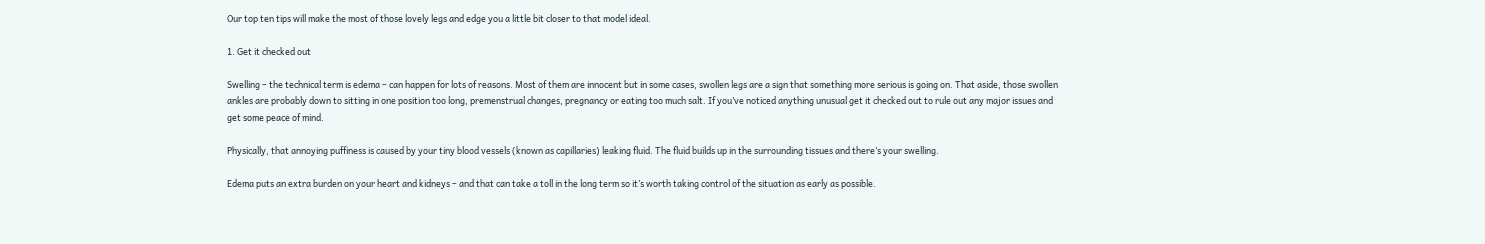Our top ten tips will make the most of those lovely legs and edge you a little bit closer to that model ideal.

1. Get it checked out

Swelling – the technical term is edema – can happen for lots of reasons. Most of them are innocent but in some cases, swollen legs are a sign that something more serious is going on. That aside, those swollen ankles are probably down to sitting in one position too long, premenstrual changes, pregnancy or eating too much salt. If you’ve noticed anything unusual get it checked out to rule out any major issues and get some peace of mind.

Physically, that annoying puffiness is caused by your tiny blood vessels (known as capillaries) leaking fluid. The fluid builds up in the surrounding tissues and there’s your swelling.

Edema puts an extra burden on your heart and kidneys – and that can take a toll in the long term so it’s worth taking control of the situation as early as possible.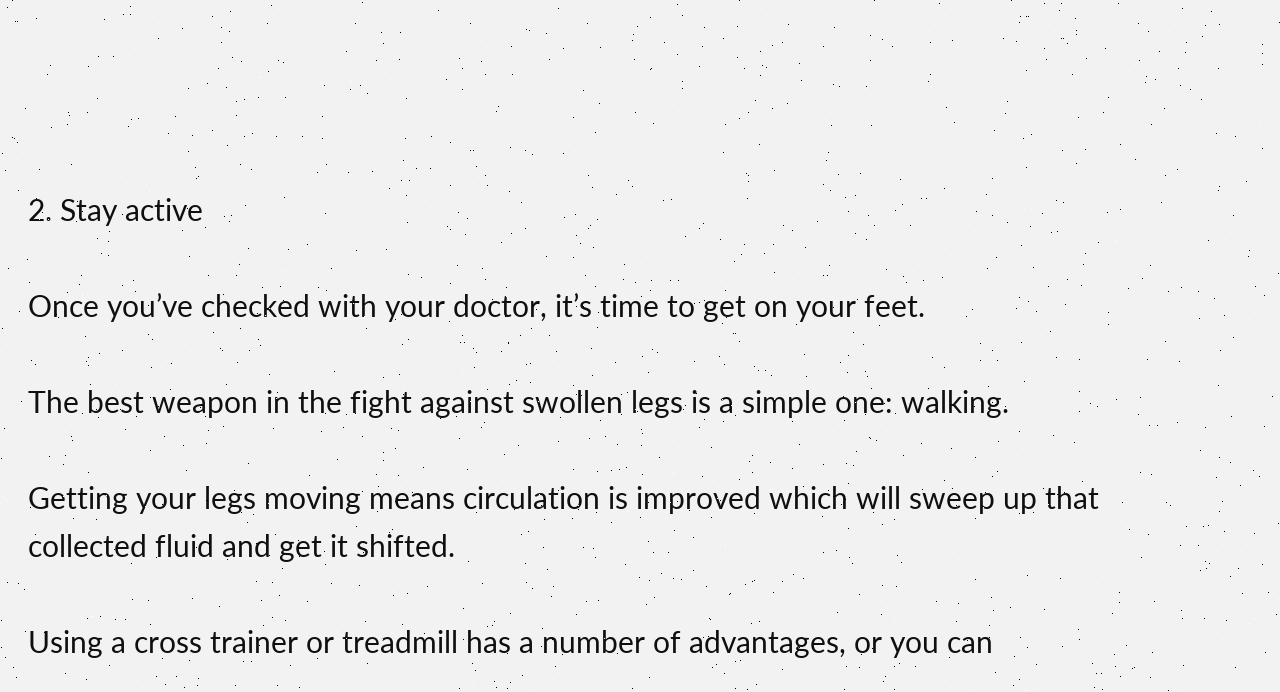2. Stay active

Once you’ve checked with your doctor, it’s time to get on your feet.

The best weapon in the fight against swollen legs is a simple one: walking.

Getting your legs moving means circulation is improved which will sweep up that collected fluid and get it shifted.

Using a cross trainer or treadmill has a number of advantages, or you can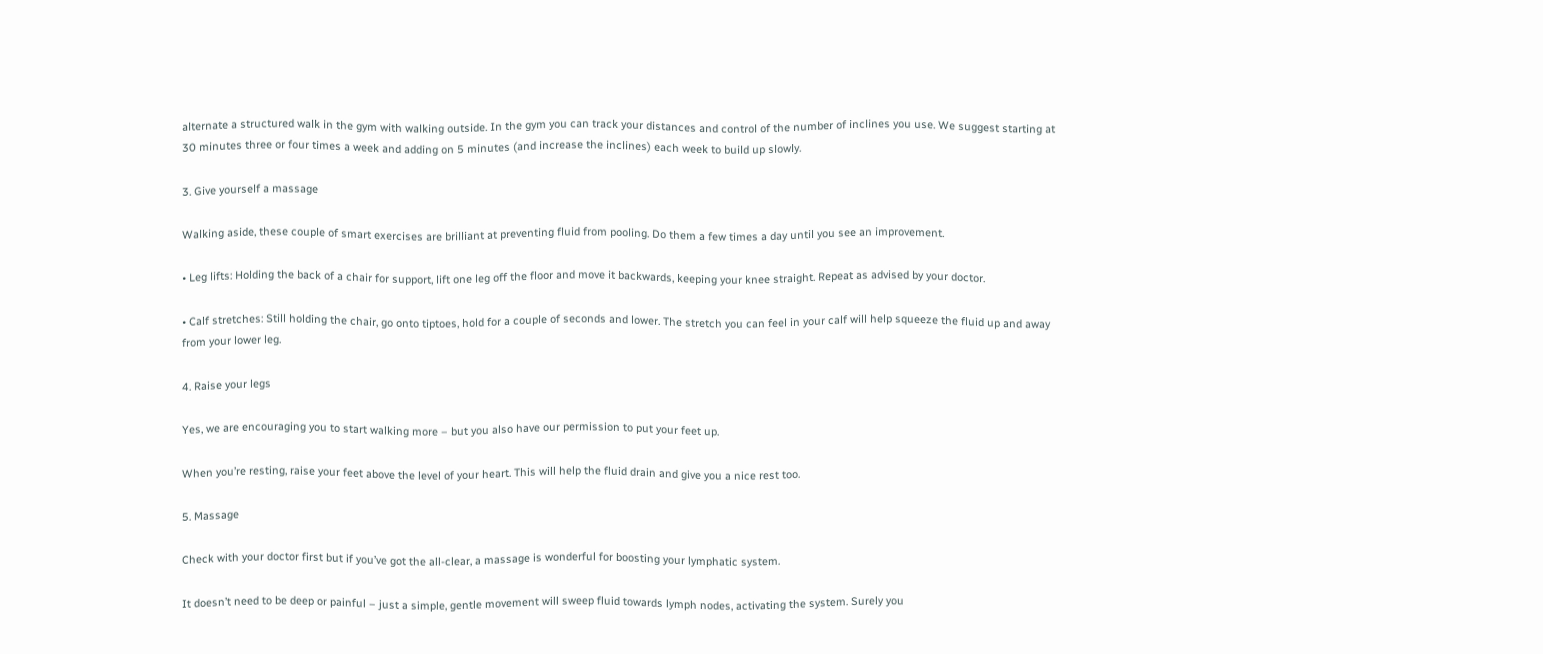alternate a structured walk in the gym with walking outside. In the gym you can track your distances and control of the number of inclines you use. We suggest starting at 30 minutes three or four times a week and adding on 5 minutes (and increase the inclines) each week to build up slowly.

3. Give yourself a massage

Walking aside, these couple of smart exercises are brilliant at preventing fluid from pooling. Do them a few times a day until you see an improvement.

• Leg lifts: Holding the back of a chair for support, lift one leg off the floor and move it backwards, keeping your knee straight. Repeat as advised by your doctor.

• Calf stretches: Still holding the chair, go onto tiptoes, hold for a couple of seconds and lower. The stretch you can feel in your calf will help squeeze the fluid up and away from your lower leg.

4. Raise your legs

Yes, we are encouraging you to start walking more – but you also have our permission to put your feet up.

When you’re resting, raise your feet above the level of your heart. This will help the fluid drain and give you a nice rest too.

5. Massage

Check with your doctor first but if you’ve got the all-clear, a massage is wonderful for boosting your lymphatic system.

It doesn’t need to be deep or painful – just a simple, gentle movement will sweep fluid towards lymph nodes, activating the system. Surely you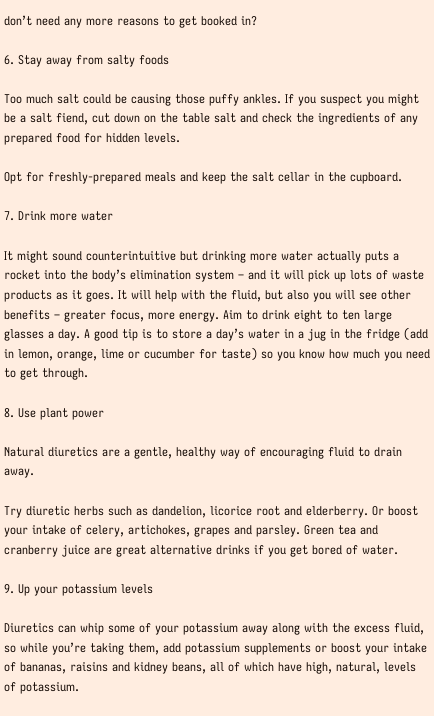don’t need any more reasons to get booked in?

6. Stay away from salty foods

Too much salt could be causing those puffy ankles. If you suspect you might be a salt fiend, cut down on the table salt and check the ingredients of any prepared food for hidden levels.

Opt for freshly-prepared meals and keep the salt cellar in the cupboard.

7. Drink more water

It might sound counterintuitive but drinking more water actually puts a rocket into the body’s elimination system – and it will pick up lots of waste products as it goes. It will help with the fluid, but also you will see other benefits – greater focus, more energy. Aim to drink eight to ten large glasses a day. A good tip is to store a day’s water in a jug in the fridge (add in lemon, orange, lime or cucumber for taste) so you know how much you need to get through.

8. Use plant power

Natural diuretics are a gentle, healthy way of encouraging fluid to drain away.

Try diuretic herbs such as dandelion, licorice root and elderberry. Or boost your intake of celery, artichokes, grapes and parsley. Green tea and cranberry juice are great alternative drinks if you get bored of water.

9. Up your potassium levels

Diuretics can whip some of your potassium away along with the excess fluid, so while you’re taking them, add potassium supplements or boost your intake of bananas, raisins and kidney beans, all of which have high, natural, levels of potassium.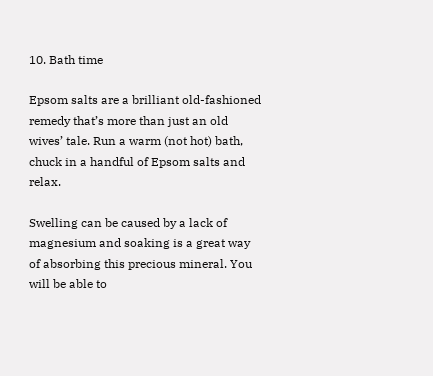10. Bath time

Epsom salts are a brilliant old-fashioned remedy that’s more than just an old wives’ tale. Run a warm (not hot) bath, chuck in a handful of Epsom salts and relax.

Swelling can be caused by a lack of magnesium and soaking is a great way of absorbing this precious mineral. You will be able to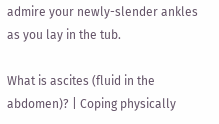admire your newly-slender ankles as you lay in the tub.

What is ascites (fluid in the abdomen)? | Coping physically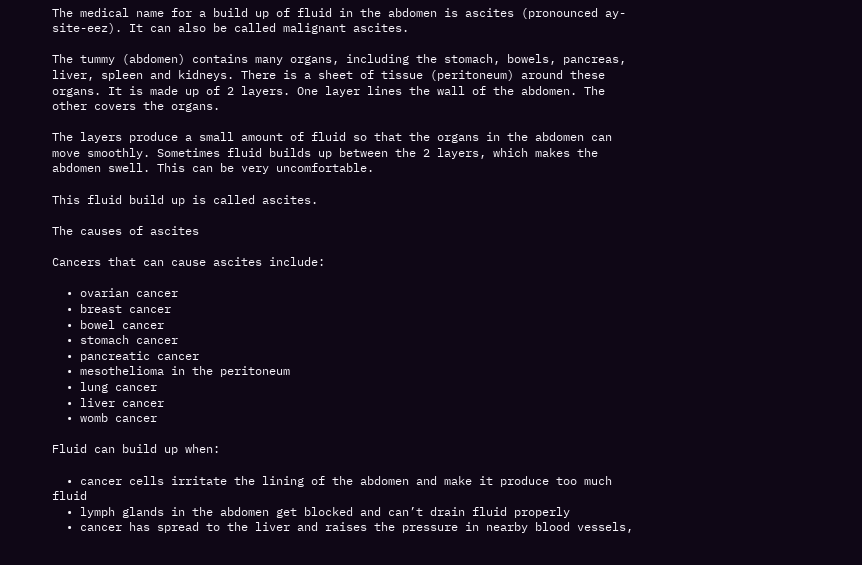The medical name for a build up of fluid in the abdomen is ascites (pronounced ay-site-eez). It can also be called malignant ascites.

The tummy (abdomen) contains many organs, including the stomach, bowels, pancreas, liver, spleen and kidneys. There is a sheet of tissue (peritoneum) around these organs. It is made up of 2 layers. One layer lines the wall of the abdomen. The other covers the organs.

The layers produce a small amount of fluid so that the organs in the abdomen can move smoothly. Sometimes fluid builds up between the 2 layers, which makes the abdomen swell. This can be very uncomfortable.

This fluid build up is called ascites.

The causes of ascites

Cancers that can cause ascites include:

  • ovarian cancer
  • breast cancer
  • bowel cancer
  • stomach cancer
  • pancreatic cancer
  • mesothelioma in the peritoneum
  • lung cancer
  • liver cancer
  • womb cancer

Fluid can build up when:

  • cancer cells irritate the lining of the abdomen and make it produce too much fluid
  • lymph glands in the abdomen get blocked and can’t drain fluid properly
  • cancer has spread to the liver and raises the pressure in nearby blood vessels,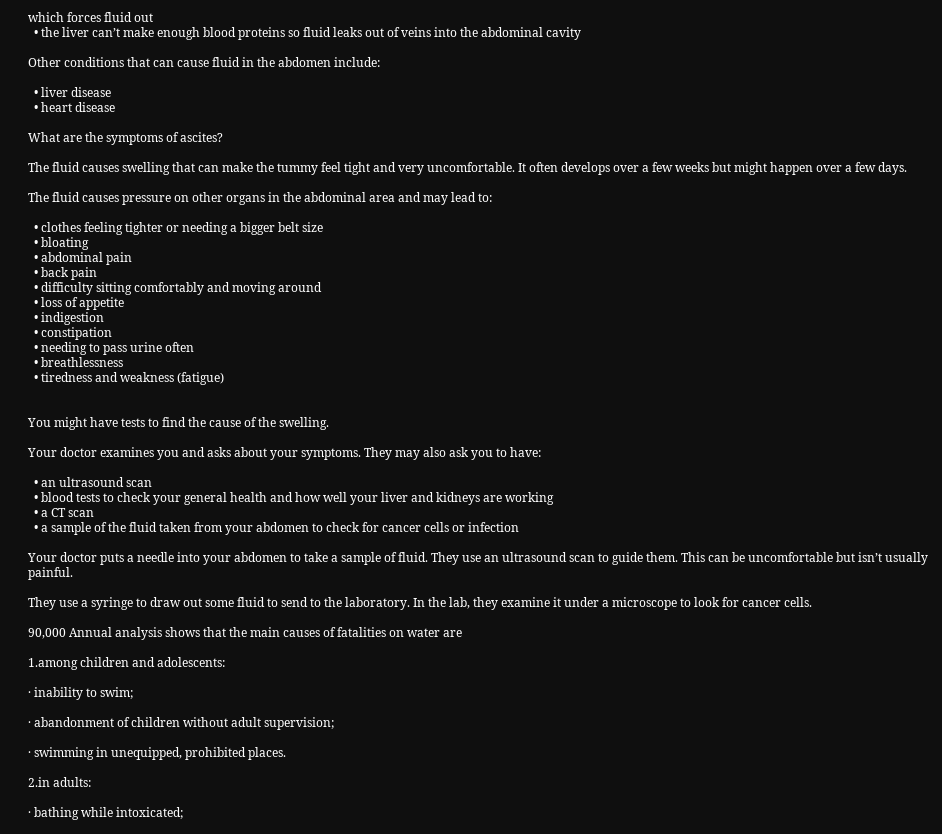which forces fluid out
  • the liver can’t make enough blood proteins so fluid leaks out of veins into the abdominal cavity

Other conditions that can cause fluid in the abdomen include:

  • liver disease
  • heart disease

What are the symptoms of ascites?

The fluid causes swelling that can make the tummy feel tight and very uncomfortable. It often develops over a few weeks but might happen over a few days.

The fluid causes pressure on other organs in the abdominal area and may lead to:

  • clothes feeling tighter or needing a bigger belt size
  • bloating
  • abdominal pain
  • back pain
  • difficulty sitting comfortably and moving around
  • loss of appetite
  • indigestion
  • constipation
  • needing to pass urine often
  • breathlessness
  • tiredness and weakness (fatigue)


You might have tests to find the cause of the swelling.

Your doctor examines you and asks about your symptoms. They may also ask you to have:

  • an ultrasound scan
  • blood tests to check your general health and how well your liver and kidneys are working
  • a CT scan
  • a sample of the fluid taken from your abdomen to check for cancer cells or infection

Your doctor puts a needle into your abdomen to take a sample of fluid. They use an ultrasound scan to guide them. This can be uncomfortable but isn’t usually painful.

They use a syringe to draw out some fluid to send to the laboratory. In the lab, they examine it under a microscope to look for cancer cells.

90,000 Annual analysis shows that the main causes of fatalities on water are

1.among children and adolescents:

· inability to swim;

· abandonment of children without adult supervision;

· swimming in unequipped, prohibited places.

2.in adults:

· bathing while intoxicated;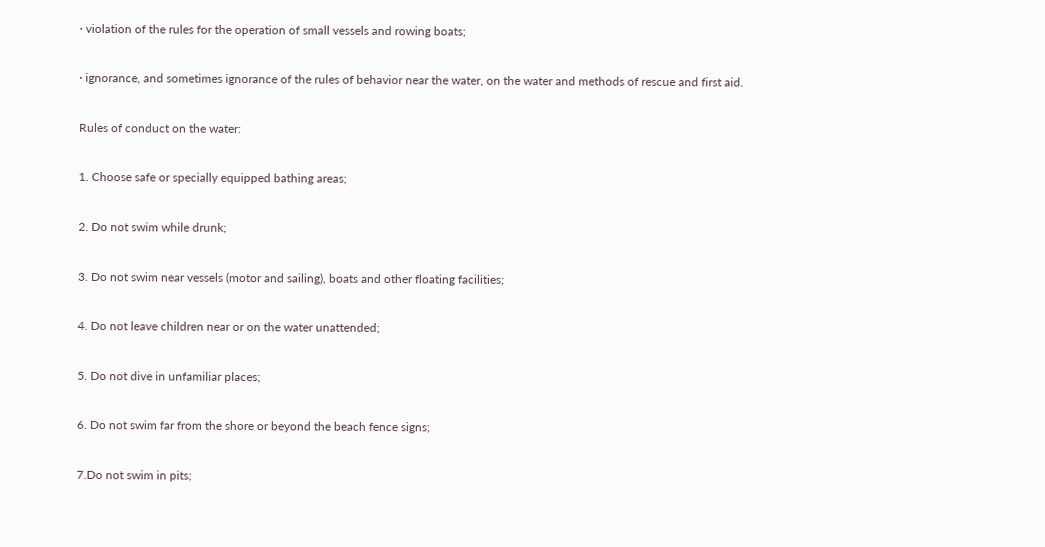· violation of the rules for the operation of small vessels and rowing boats;

· ignorance, and sometimes ignorance of the rules of behavior near the water, on the water and methods of rescue and first aid.

Rules of conduct on the water:

1. Choose safe or specially equipped bathing areas;

2. Do not swim while drunk;

3. Do not swim near vessels (motor and sailing), boats and other floating facilities;

4. Do not leave children near or on the water unattended;

5. Do not dive in unfamiliar places;

6. Do not swim far from the shore or beyond the beach fence signs;

7.Do not swim in pits;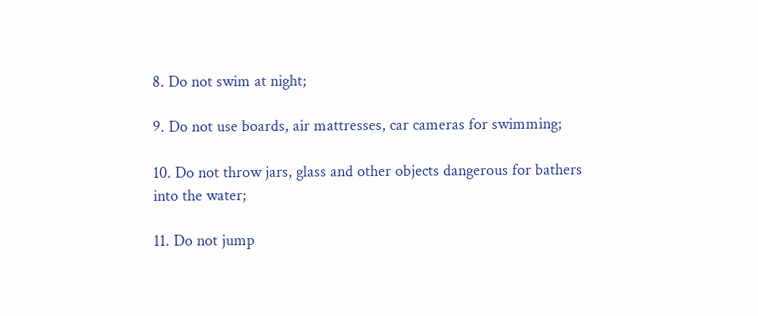8. Do not swim at night;

9. Do not use boards, air mattresses, car cameras for swimming;

10. Do not throw jars, glass and other objects dangerous for bathers into the water;

11. Do not jump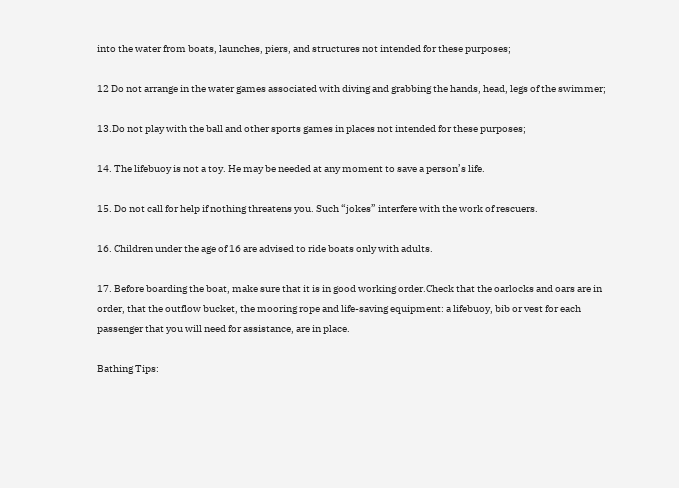into the water from boats, launches, piers, and structures not intended for these purposes;

12 Do not arrange in the water games associated with diving and grabbing the hands, head, legs of the swimmer;

13.Do not play with the ball and other sports games in places not intended for these purposes;

14. The lifebuoy is not a toy. He may be needed at any moment to save a person’s life.

15. Do not call for help if nothing threatens you. Such “jokes” interfere with the work of rescuers.

16. Children under the age of 16 are advised to ride boats only with adults.

17. Before boarding the boat, make sure that it is in good working order.Check that the oarlocks and oars are in order, that the outflow bucket, the mooring rope and life-saving equipment: a lifebuoy, bib or vest for each passenger that you will need for assistance, are in place.

Bathing Tips: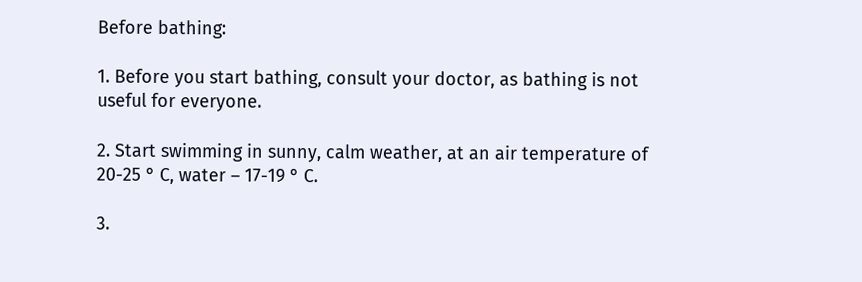Before bathing:

1. Before you start bathing, consult your doctor, as bathing is not useful for everyone.

2. Start swimming in sunny, calm weather, at an air temperature of 20-25 ° C, water – 17-19 ° C.

3.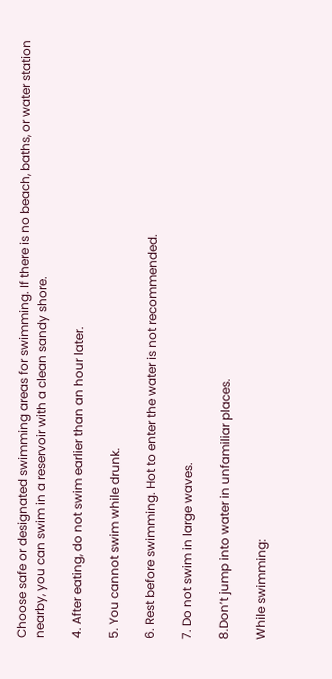Choose safe or designated swimming areas for swimming. If there is no beach, baths, or water station nearby, you can swim in a reservoir with a clean sandy shore.

4. After eating, do not swim earlier than an hour later.

5. You cannot swim while drunk.

6. Rest before swimming. Hot to enter the water is not recommended.

7. Do not swim in large waves.

8.Don’t jump into water in unfamiliar places.

While swimming: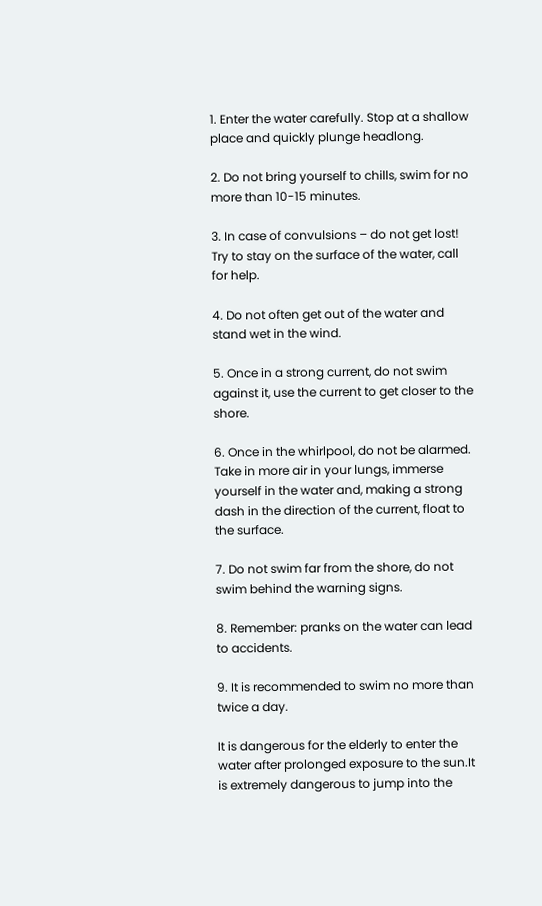1. Enter the water carefully. Stop at a shallow place and quickly plunge headlong.

2. Do not bring yourself to chills, swim for no more than 10-15 minutes.

3. In case of convulsions – do not get lost! Try to stay on the surface of the water, call for help.

4. Do not often get out of the water and stand wet in the wind.

5. Once in a strong current, do not swim against it, use the current to get closer to the shore.

6. Once in the whirlpool, do not be alarmed. Take in more air in your lungs, immerse yourself in the water and, making a strong dash in the direction of the current, float to the surface.

7. Do not swim far from the shore, do not swim behind the warning signs.

8. Remember: pranks on the water can lead to accidents.

9. It is recommended to swim no more than twice a day.

It is dangerous for the elderly to enter the water after prolonged exposure to the sun.It is extremely dangerous to jump into the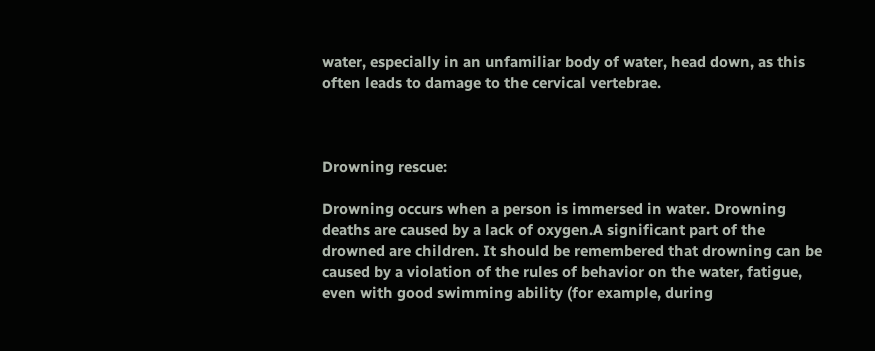water, especially in an unfamiliar body of water, head down, as this often leads to damage to the cervical vertebrae.



Drowning rescue:

Drowning occurs when a person is immersed in water. Drowning deaths are caused by a lack of oxygen.A significant part of the drowned are children. It should be remembered that drowning can be caused by a violation of the rules of behavior on the water, fatigue, even with good swimming ability (for example, during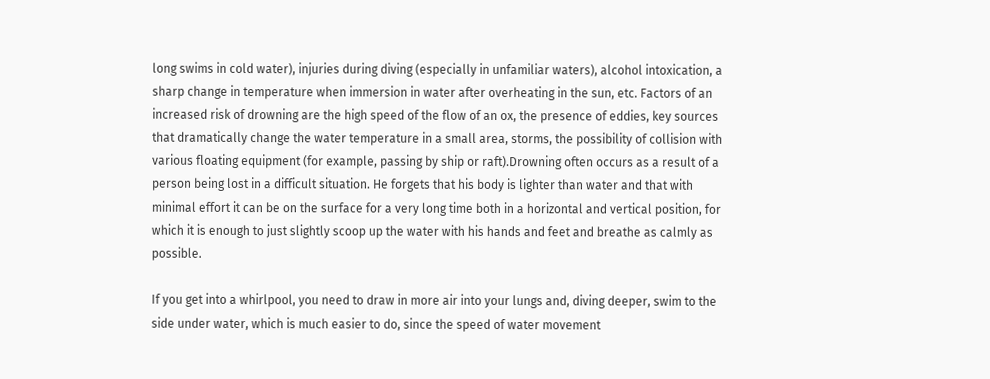long swims in cold water), injuries during diving (especially in unfamiliar waters), alcohol intoxication, a sharp change in temperature when immersion in water after overheating in the sun, etc. Factors of an increased risk of drowning are the high speed of the flow of an ox, the presence of eddies, key sources that dramatically change the water temperature in a small area, storms, the possibility of collision with various floating equipment (for example, passing by ship or raft).Drowning often occurs as a result of a person being lost in a difficult situation. He forgets that his body is lighter than water and that with minimal effort it can be on the surface for a very long time both in a horizontal and vertical position, for which it is enough to just slightly scoop up the water with his hands and feet and breathe as calmly as possible.

If you get into a whirlpool, you need to draw in more air into your lungs and, diving deeper, swim to the side under water, which is much easier to do, since the speed of water movement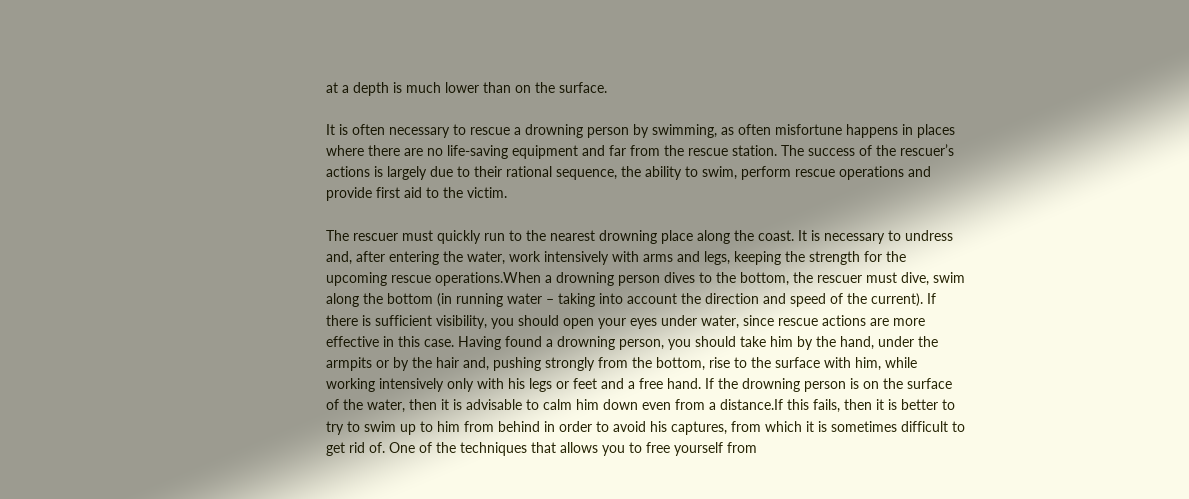at a depth is much lower than on the surface.

It is often necessary to rescue a drowning person by swimming, as often misfortune happens in places where there are no life-saving equipment and far from the rescue station. The success of the rescuer’s actions is largely due to their rational sequence, the ability to swim, perform rescue operations and provide first aid to the victim.

The rescuer must quickly run to the nearest drowning place along the coast. It is necessary to undress and, after entering the water, work intensively with arms and legs, keeping the strength for the upcoming rescue operations.When a drowning person dives to the bottom, the rescuer must dive, swim along the bottom (in running water – taking into account the direction and speed of the current). If there is sufficient visibility, you should open your eyes under water, since rescue actions are more effective in this case. Having found a drowning person, you should take him by the hand, under the armpits or by the hair and, pushing strongly from the bottom, rise to the surface with him, while working intensively only with his legs or feet and a free hand. If the drowning person is on the surface of the water, then it is advisable to calm him down even from a distance.If this fails, then it is better to try to swim up to him from behind in order to avoid his captures, from which it is sometimes difficult to get rid of. One of the techniques that allows you to free yourself from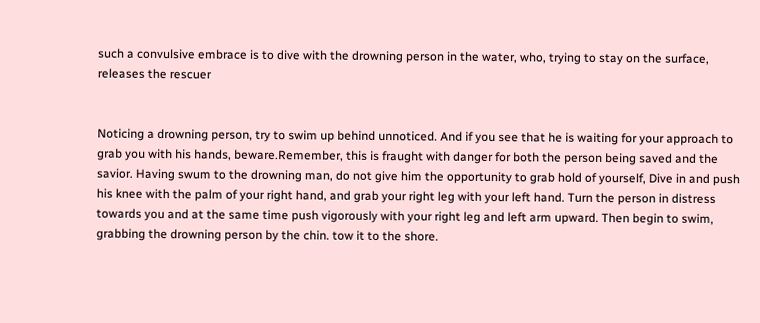such a convulsive embrace is to dive with the drowning person in the water, who, trying to stay on the surface, releases the rescuer


Noticing a drowning person, try to swim up behind unnoticed. And if you see that he is waiting for your approach to grab you with his hands, beware.Remember, this is fraught with danger for both the person being saved and the savior. Having swum to the drowning man, do not give him the opportunity to grab hold of yourself, Dive in and push his knee with the palm of your right hand, and grab your right leg with your left hand. Turn the person in distress towards you and at the same time push vigorously with your right leg and left arm upward. Then begin to swim, grabbing the drowning person by the chin. tow it to the shore.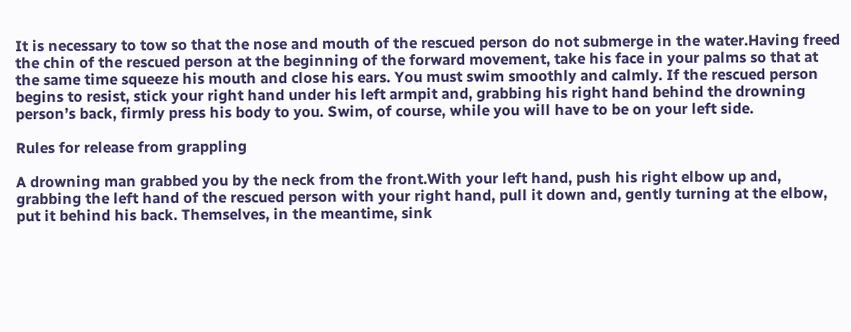It is necessary to tow so that the nose and mouth of the rescued person do not submerge in the water.Having freed the chin of the rescued person at the beginning of the forward movement, take his face in your palms so that at the same time squeeze his mouth and close his ears. You must swim smoothly and calmly. If the rescued person begins to resist, stick your right hand under his left armpit and, grabbing his right hand behind the drowning person’s back, firmly press his body to you. Swim, of course, while you will have to be on your left side.

Rules for release from grappling

A drowning man grabbed you by the neck from the front.With your left hand, push his right elbow up and, grabbing the left hand of the rescued person with your right hand, pull it down and, gently turning at the elbow, put it behind his back. Themselves, in the meantime, sink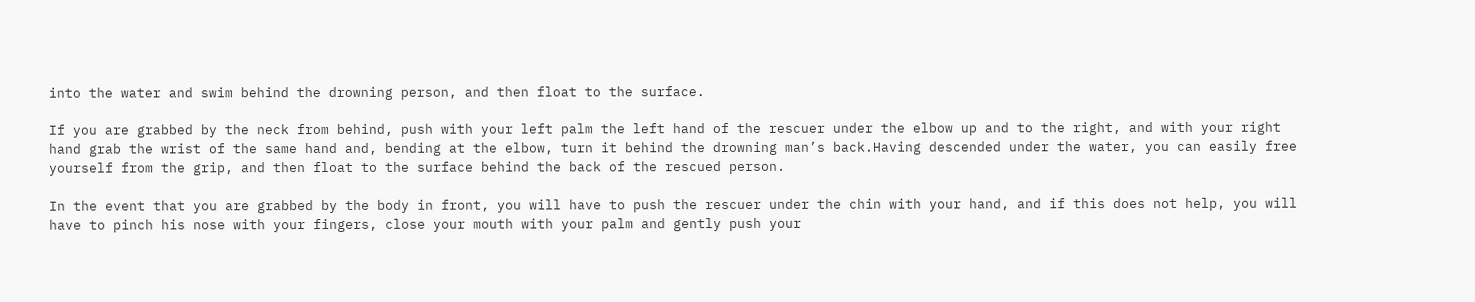into the water and swim behind the drowning person, and then float to the surface.

If you are grabbed by the neck from behind, push with your left palm the left hand of the rescuer under the elbow up and to the right, and with your right hand grab the wrist of the same hand and, bending at the elbow, turn it behind the drowning man’s back.Having descended under the water, you can easily free yourself from the grip, and then float to the surface behind the back of the rescued person.

In the event that you are grabbed by the body in front, you will have to push the rescuer under the chin with your hand, and if this does not help, you will have to pinch his nose with your fingers, close your mouth with your palm and gently push your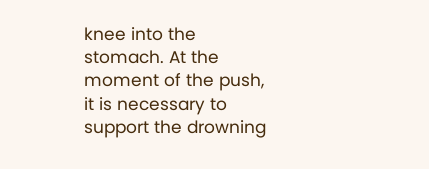knee into the stomach. At the moment of the push, it is necessary to support the drowning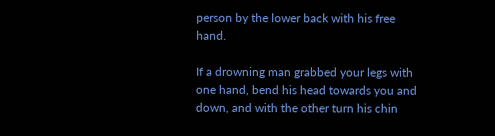person by the lower back with his free hand.

If a drowning man grabbed your legs with one hand, bend his head towards you and down, and with the other turn his chin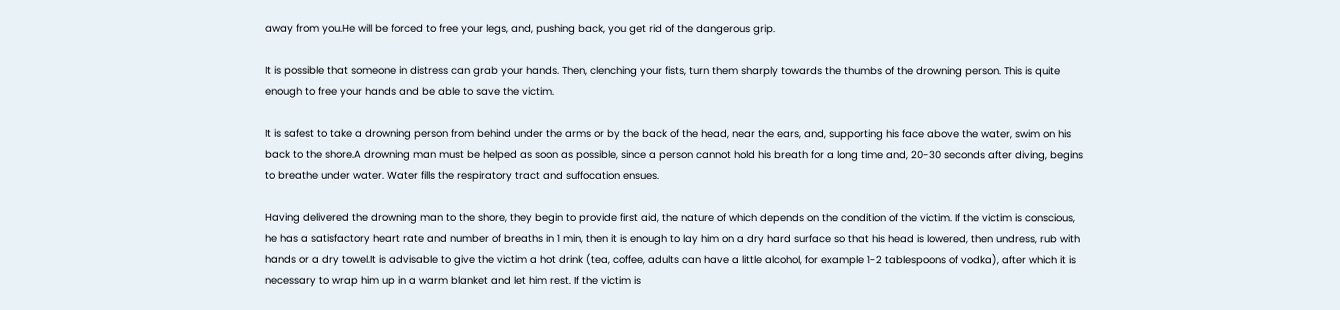away from you.He will be forced to free your legs, and, pushing back, you get rid of the dangerous grip.

It is possible that someone in distress can grab your hands. Then, clenching your fists, turn them sharply towards the thumbs of the drowning person. This is quite enough to free your hands and be able to save the victim.

It is safest to take a drowning person from behind under the arms or by the back of the head, near the ears, and, supporting his face above the water, swim on his back to the shore.A drowning man must be helped as soon as possible, since a person cannot hold his breath for a long time and, 20-30 seconds after diving, begins to breathe under water. Water fills the respiratory tract and suffocation ensues.

Having delivered the drowning man to the shore, they begin to provide first aid, the nature of which depends on the condition of the victim. If the victim is conscious, he has a satisfactory heart rate and number of breaths in 1 min, then it is enough to lay him on a dry hard surface so that his head is lowered, then undress, rub with hands or a dry towel.It is advisable to give the victim a hot drink (tea, coffee, adults can have a little alcohol, for example 1-2 tablespoons of vodka), after which it is necessary to wrap him up in a warm blanket and let him rest. If the victim is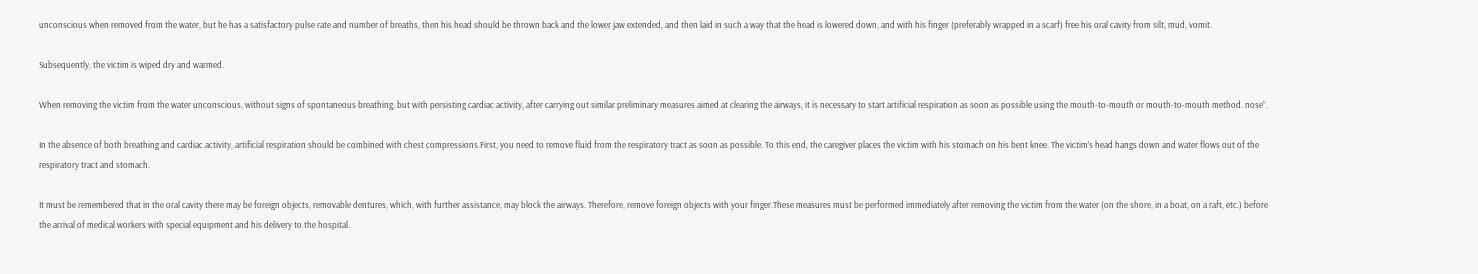unconscious when removed from the water, but he has a satisfactory pulse rate and number of breaths, then his head should be thrown back and the lower jaw extended, and then laid in such a way that the head is lowered down, and with his finger (preferably wrapped in a scarf) free his oral cavity from silt, mud, vomit.

Subsequently, the victim is wiped dry and warmed.

When removing the victim from the water unconscious, without signs of spontaneous breathing, but with persisting cardiac activity, after carrying out similar preliminary measures aimed at clearing the airways, it is necessary to start artificial respiration as soon as possible using the mouth-to-mouth or mouth-to-mouth method. nose”.

In the absence of both breathing and cardiac activity, artificial respiration should be combined with chest compressions.First, you need to remove fluid from the respiratory tract as soon as possible. To this end, the caregiver places the victim with his stomach on his bent knee. The victim’s head hangs down and water flows out of the respiratory tract and stomach.

It must be remembered that in the oral cavity there may be foreign objects, removable dentures, which, with further assistance, may block the airways. Therefore, remove foreign objects with your finger.These measures must be performed immediately after removing the victim from the water (on the shore, in a boat, on a raft, etc.) before the arrival of medical workers with special equipment and his delivery to the hospital.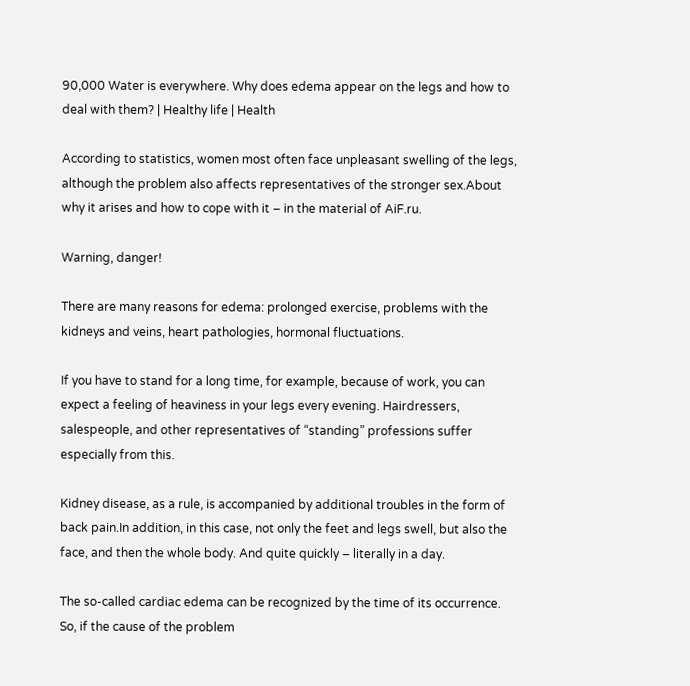90,000 Water is everywhere. Why does edema appear on the legs and how to deal with them? | Healthy life | Health

According to statistics, women most often face unpleasant swelling of the legs, although the problem also affects representatives of the stronger sex.About why it arises and how to cope with it – in the material of AiF.ru.

Warning, danger!

There are many reasons for edema: prolonged exercise, problems with the kidneys and veins, heart pathologies, hormonal fluctuations.

If you have to stand for a long time, for example, because of work, you can expect a feeling of heaviness in your legs every evening. Hairdressers, salespeople, and other representatives of “standing” professions suffer especially from this.

Kidney disease, as a rule, is accompanied by additional troubles in the form of back pain.In addition, in this case, not only the feet and legs swell, but also the face, and then the whole body. And quite quickly – literally in a day.

The so-called cardiac edema can be recognized by the time of its occurrence. So, if the cause of the problem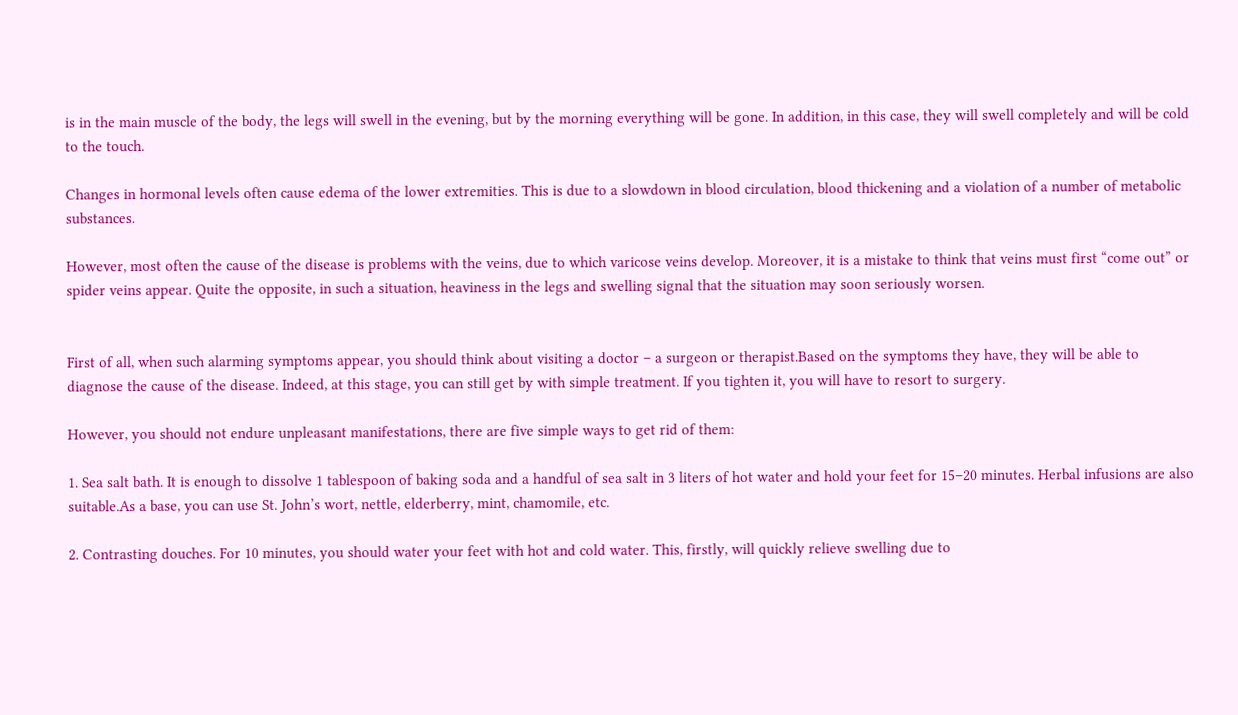is in the main muscle of the body, the legs will swell in the evening, but by the morning everything will be gone. In addition, in this case, they will swell completely and will be cold to the touch.

Changes in hormonal levels often cause edema of the lower extremities. This is due to a slowdown in blood circulation, blood thickening and a violation of a number of metabolic substances.

However, most often the cause of the disease is problems with the veins, due to which varicose veins develop. Moreover, it is a mistake to think that veins must first “come out” or spider veins appear. Quite the opposite, in such a situation, heaviness in the legs and swelling signal that the situation may soon seriously worsen.


First of all, when such alarming symptoms appear, you should think about visiting a doctor – a surgeon or therapist.Based on the symptoms they have, they will be able to diagnose the cause of the disease. Indeed, at this stage, you can still get by with simple treatment. If you tighten it, you will have to resort to surgery.

However, you should not endure unpleasant manifestations, there are five simple ways to get rid of them:

1. Sea salt bath. It is enough to dissolve 1 tablespoon of baking soda and a handful of sea salt in 3 liters of hot water and hold your feet for 15–20 minutes. Herbal infusions are also suitable.As a base, you can use St. John’s wort, nettle, elderberry, mint, chamomile, etc.

2. Contrasting douches. For 10 minutes, you should water your feet with hot and cold water. This, firstly, will quickly relieve swelling due to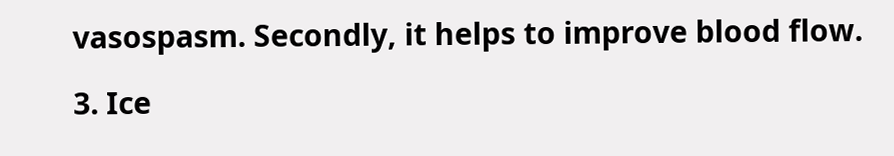vasospasm. Secondly, it helps to improve blood flow.

3. Ice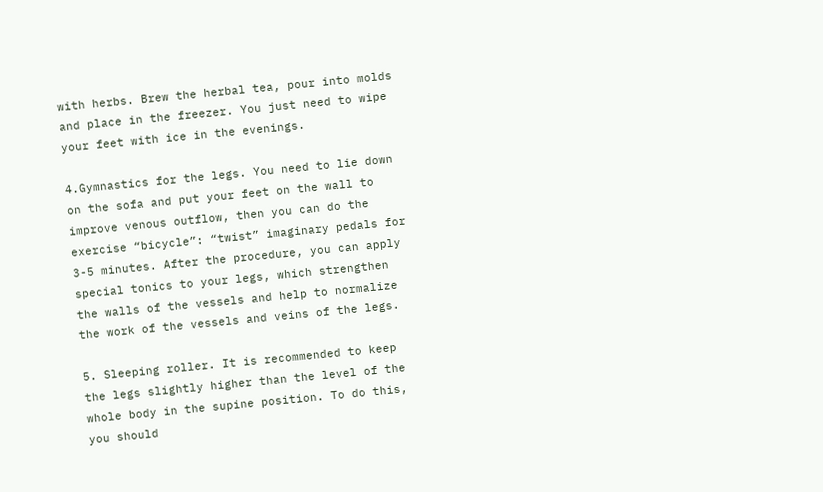with herbs. Brew the herbal tea, pour into molds and place in the freezer. You just need to wipe your feet with ice in the evenings.

4.Gymnastics for the legs. You need to lie down on the sofa and put your feet on the wall to improve venous outflow, then you can do the exercise “bicycle”: “twist” imaginary pedals for 3-5 minutes. After the procedure, you can apply special tonics to your legs, which strengthen the walls of the vessels and help to normalize the work of the vessels and veins of the legs.

5. Sleeping roller. It is recommended to keep the legs slightly higher than the level of the whole body in the supine position. To do this, you should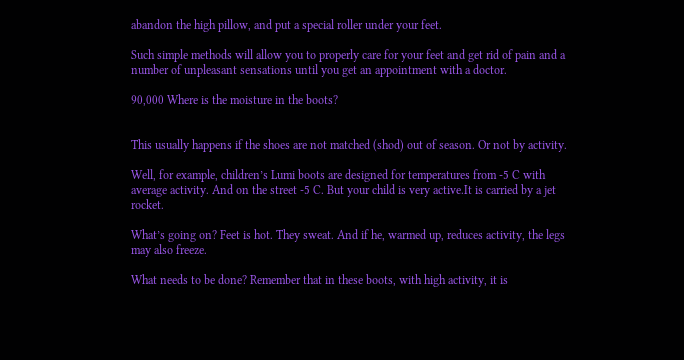abandon the high pillow, and put a special roller under your feet.

Such simple methods will allow you to properly care for your feet and get rid of pain and a number of unpleasant sensations until you get an appointment with a doctor.

90,000 Where is the moisture in the boots?


This usually happens if the shoes are not matched (shod) out of season. Or not by activity.

Well, for example, children’s Lumi boots are designed for temperatures from -5 C with average activity. And on the street -5 C. But your child is very active.It is carried by a jet rocket.

What’s going on? Feet is hot. They sweat. And if he, warmed up, reduces activity, the legs may also freeze.

What needs to be done? Remember that in these boots, with high activity, it is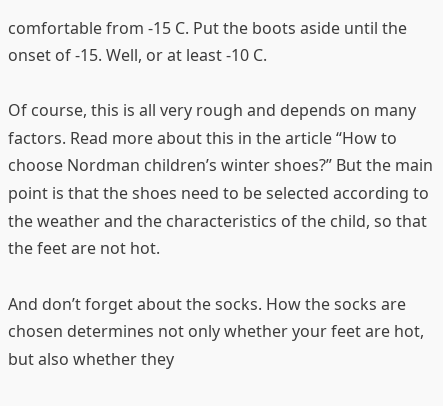comfortable from -15 C. Put the boots aside until the onset of -15. Well, or at least -10 C.

Of course, this is all very rough and depends on many factors. Read more about this in the article “How to choose Nordman children’s winter shoes?” But the main point is that the shoes need to be selected according to the weather and the characteristics of the child, so that the feet are not hot.

And don’t forget about the socks. How the socks are chosen determines not only whether your feet are hot, but also whether they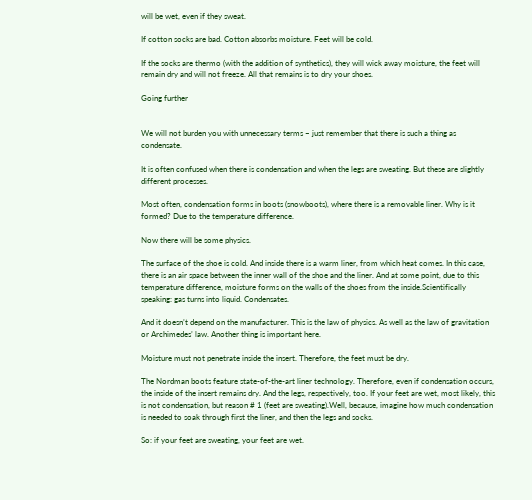will be wet, even if they sweat.

If cotton socks are bad. Cotton absorbs moisture. Feet will be cold.

If the socks are thermo (with the addition of synthetics), they will wick away moisture, the feet will remain dry and will not freeze. All that remains is to dry your shoes.

Going further


We will not burden you with unnecessary terms – just remember that there is such a thing as condensate.

It is often confused when there is condensation and when the legs are sweating. But these are slightly different processes.

Most often, condensation forms in boots (snowboots), where there is a removable liner. Why is it formed? Due to the temperature difference.

Now there will be some physics.

The surface of the shoe is cold. And inside there is a warm liner, from which heat comes. In this case, there is an air space between the inner wall of the shoe and the liner. And at some point, due to this temperature difference, moisture forms on the walls of the shoes from the inside.Scientifically speaking: gas turns into liquid. Condensates.

And it doesn’t depend on the manufacturer. This is the law of physics. As well as the law of gravitation or Archimedes’ law. Another thing is important here.

Moisture must not penetrate inside the insert. Therefore, the feet must be dry.

The Nordman boots feature state-of-the-art liner technology. Therefore, even if condensation occurs, the inside of the insert remains dry. And the legs, respectively, too. If your feet are wet, most likely, this is not condensation, but reason # 1 (feet are sweating).Well, because, imagine how much condensation is needed to soak through first the liner, and then the legs and socks.

So: if your feet are sweating, your feet are wet.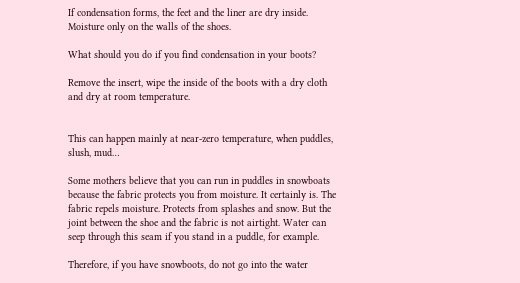If condensation forms, the feet and the liner are dry inside. Moisture only on the walls of the shoes.

What should you do if you find condensation in your boots?

Remove the insert, wipe the inside of the boots with a dry cloth and dry at room temperature.


This can happen mainly at near-zero temperature, when puddles, slush, mud…

Some mothers believe that you can run in puddles in snowboats because the fabric protects you from moisture. It certainly is. The fabric repels moisture. Protects from splashes and snow. But the joint between the shoe and the fabric is not airtight. Water can seep through this seam if you stand in a puddle, for example.

Therefore, if you have snowboots, do not go into the water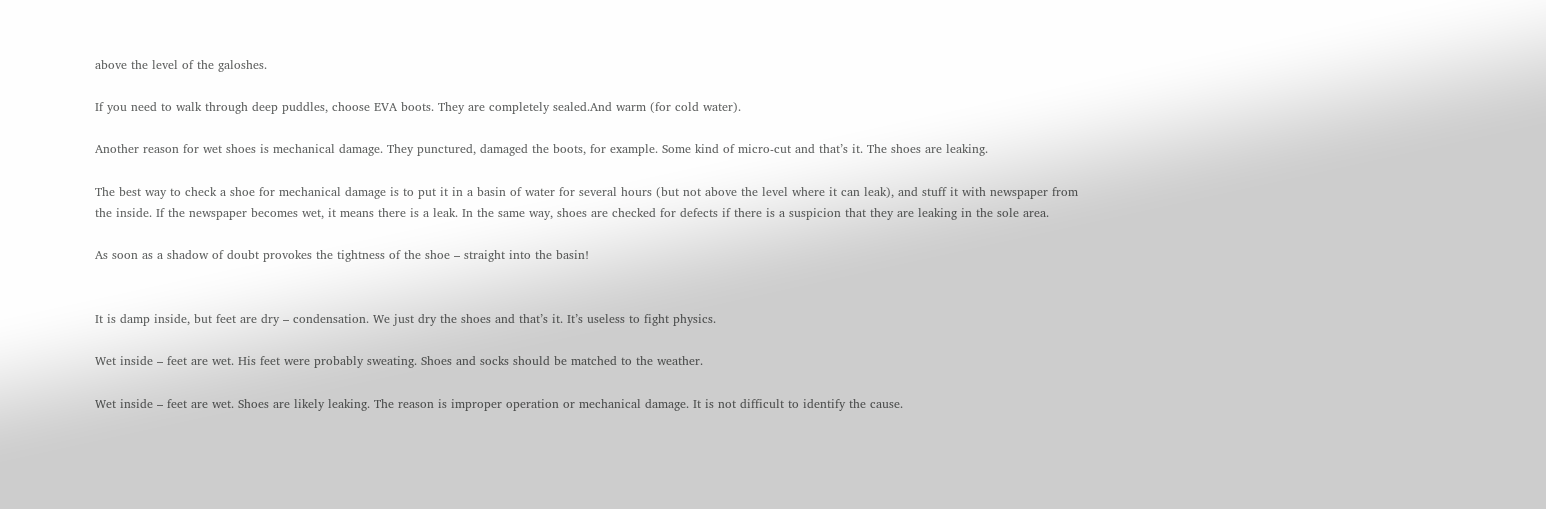above the level of the galoshes.

If you need to walk through deep puddles, choose EVA boots. They are completely sealed.And warm (for cold water).

Another reason for wet shoes is mechanical damage. They punctured, damaged the boots, for example. Some kind of micro-cut and that’s it. The shoes are leaking.

The best way to check a shoe for mechanical damage is to put it in a basin of water for several hours (but not above the level where it can leak), and stuff it with newspaper from the inside. If the newspaper becomes wet, it means there is a leak. In the same way, shoes are checked for defects if there is a suspicion that they are leaking in the sole area.

As soon as a shadow of doubt provokes the tightness of the shoe – straight into the basin!


It is damp inside, but feet are dry – condensation. We just dry the shoes and that’s it. It’s useless to fight physics.

Wet inside – feet are wet. His feet were probably sweating. Shoes and socks should be matched to the weather.

Wet inside – feet are wet. Shoes are likely leaking. The reason is improper operation or mechanical damage. It is not difficult to identify the cause.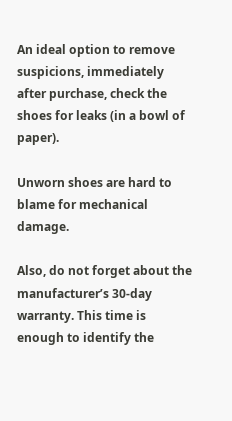An ideal option to remove suspicions, immediately after purchase, check the shoes for leaks (in a bowl of paper).

Unworn shoes are hard to blame for mechanical damage.

Also, do not forget about the manufacturer’s 30-day warranty. This time is enough to identify the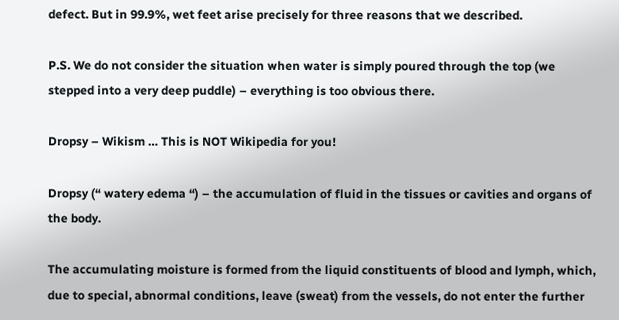defect. But in 99.9%, wet feet arise precisely for three reasons that we described.

P.S. We do not consider the situation when water is simply poured through the top (we stepped into a very deep puddle) – everything is too obvious there.

Dropsy – Wikism … This is NOT Wikipedia for you!

Dropsy (“ watery edema “) – the accumulation of fluid in the tissues or cavities and organs of the body.

The accumulating moisture is formed from the liquid constituents of blood and lymph, which, due to special, abnormal conditions, leave (sweat) from the vessels, do not enter the further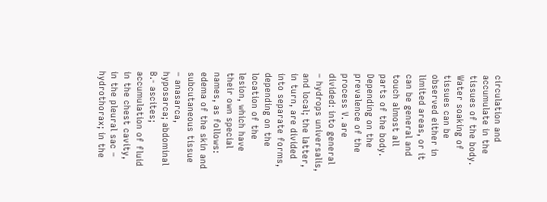circulation and accumulate in the tissues of the body. Water soaking of tissues can be observed either in limited areas, or it can be general and touch almost all parts of the body. Depending on the prevalence of the process V. are divided: into general – hydrops universalis, and local; the latter, in turn, are divided into separate forms, depending on the location of the lesion, which have their own special names, as follows: edema of the skin and subcutaneous tissue – anasarca, hyposarca; abdominal B.- ascites; accumulation of fluid in the chest cavity, in the pleural sac – hydrothorax; in the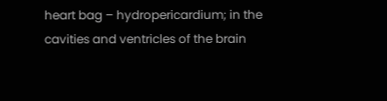heart bag – hydropericardium; in the cavities and ventricles of the brain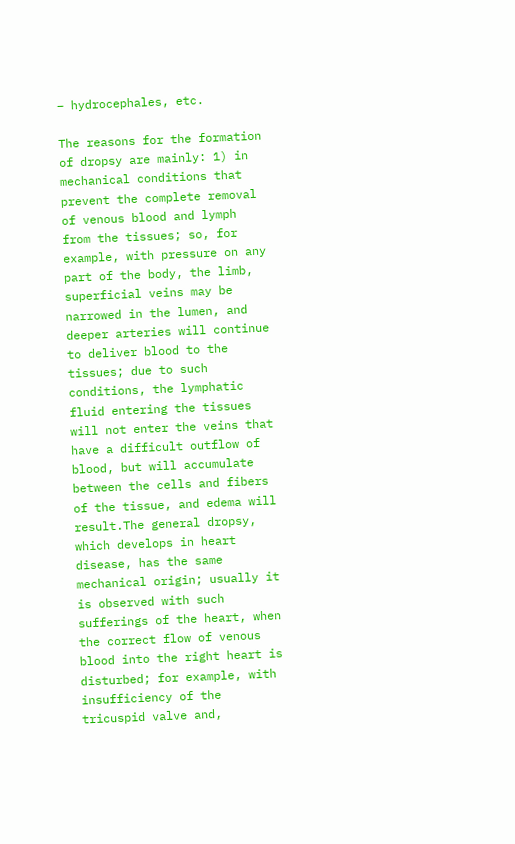– hydrocephales, etc.

The reasons for the formation of dropsy are mainly: 1) in mechanical conditions that prevent the complete removal of venous blood and lymph from the tissues; so, for example, with pressure on any part of the body, the limb, superficial veins may be narrowed in the lumen, and deeper arteries will continue to deliver blood to the tissues; due to such conditions, the lymphatic fluid entering the tissues will not enter the veins that have a difficult outflow of blood, but will accumulate between the cells and fibers of the tissue, and edema will result.The general dropsy, which develops in heart disease, has the same mechanical origin; usually it is observed with such sufferings of the heart, when the correct flow of venous blood into the right heart is disturbed; for example, with insufficiency of the tricuspid valve and,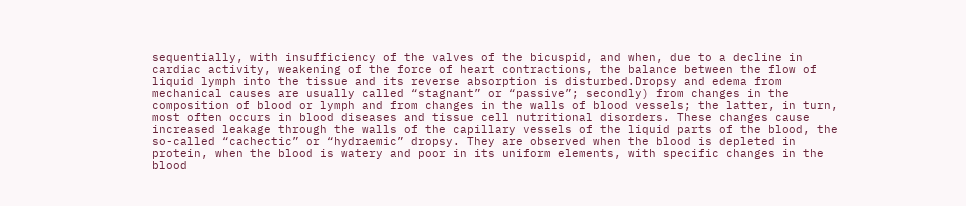sequentially, with insufficiency of the valves of the bicuspid, and when, due to a decline in cardiac activity, weakening of the force of heart contractions, the balance between the flow of liquid lymph into the tissue and its reverse absorption is disturbed.Dropsy and edema from mechanical causes are usually called “stagnant” or “passive”; secondly) from changes in the composition of blood or lymph and from changes in the walls of blood vessels; the latter, in turn, most often occurs in blood diseases and tissue cell nutritional disorders. These changes cause increased leakage through the walls of the capillary vessels of the liquid parts of the blood, the so-called “cachectic” or “hydraemic” dropsy. They are observed when the blood is depleted in protein, when the blood is watery and poor in its uniform elements, with specific changes in the blood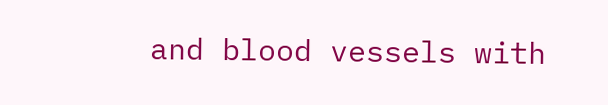and blood vessels with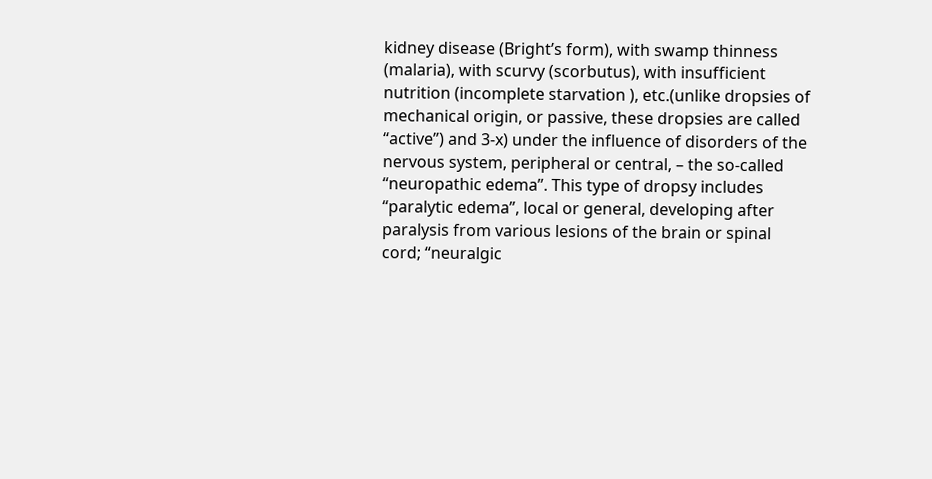kidney disease (Bright’s form), with swamp thinness (malaria), with scurvy (scorbutus), with insufficient nutrition (incomplete starvation ), etc.(unlike dropsies of mechanical origin, or passive, these dropsies are called “active”) and 3-x) under the influence of disorders of the nervous system, peripheral or central, – the so-called “neuropathic edema”. This type of dropsy includes “paralytic edema”, local or general, developing after paralysis from various lesions of the brain or spinal cord; “neuralgic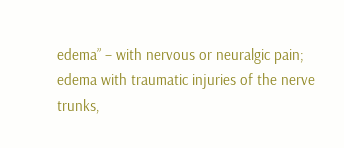edema” – with nervous or neuralgic pain; edema with traumatic injuries of the nerve trunks,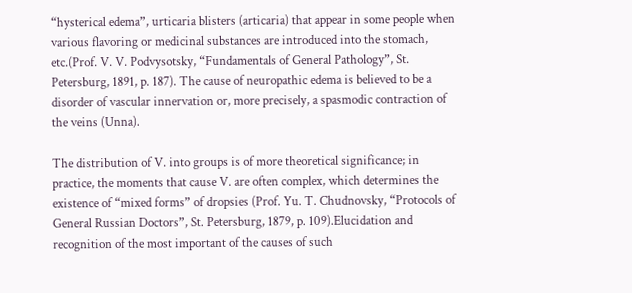“hysterical edema”, urticaria blisters (articaria) that appear in some people when various flavoring or medicinal substances are introduced into the stomach, etc.(Prof. V. V. Podvysotsky, “Fundamentals of General Pathology”, St. Petersburg, 1891, p. 187). The cause of neuropathic edema is believed to be a disorder of vascular innervation or, more precisely, a spasmodic contraction of the veins (Unna).

The distribution of V. into groups is of more theoretical significance; in practice, the moments that cause V. are often complex, which determines the existence of “mixed forms” of dropsies (Prof. Yu. T. Chudnovsky, “Protocols of General Russian Doctors”, St. Petersburg, 1879, p. 109).Elucidation and recognition of the most important of the causes of such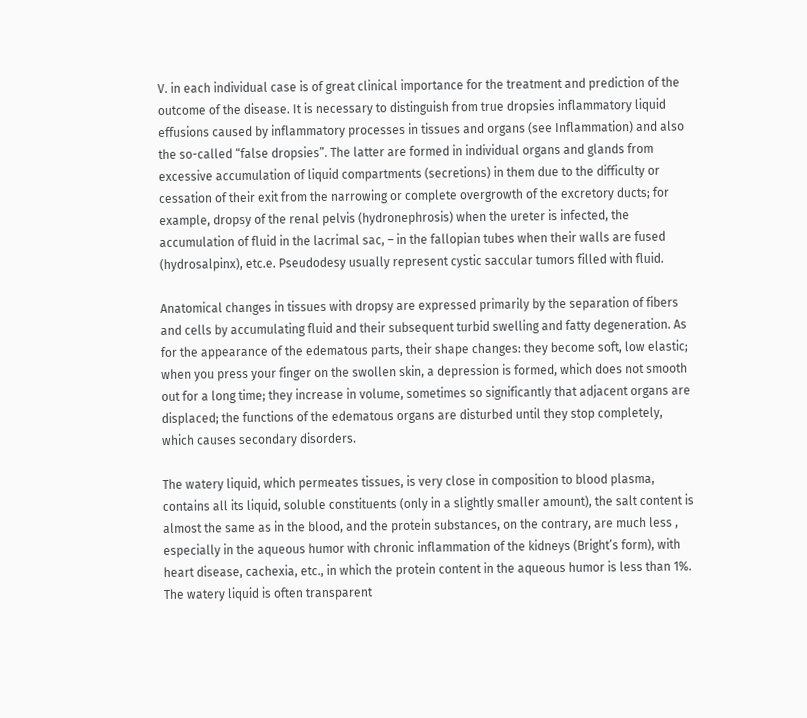V. in each individual case is of great clinical importance for the treatment and prediction of the outcome of the disease. It is necessary to distinguish from true dropsies inflammatory liquid effusions caused by inflammatory processes in tissues and organs (see Inflammation) and also the so-called “false dropsies”. The latter are formed in individual organs and glands from excessive accumulation of liquid compartments (secretions) in them due to the difficulty or cessation of their exit from the narrowing or complete overgrowth of the excretory ducts; for example, dropsy of the renal pelvis (hydronephrosis) when the ureter is infected, the accumulation of fluid in the lacrimal sac, – in the fallopian tubes when their walls are fused (hydrosalpinx), etc.e. Pseudodesy usually represent cystic saccular tumors filled with fluid.

Anatomical changes in tissues with dropsy are expressed primarily by the separation of fibers and cells by accumulating fluid and their subsequent turbid swelling and fatty degeneration. As for the appearance of the edematous parts, their shape changes: they become soft, low elastic; when you press your finger on the swollen skin, a depression is formed, which does not smooth out for a long time; they increase in volume, sometimes so significantly that adjacent organs are displaced; the functions of the edematous organs are disturbed until they stop completely, which causes secondary disorders.

The watery liquid, which permeates tissues, is very close in composition to blood plasma, contains all its liquid, soluble constituents (only in a slightly smaller amount), the salt content is almost the same as in the blood, and the protein substances, on the contrary, are much less , especially in the aqueous humor with chronic inflammation of the kidneys (Bright’s form), with heart disease, cachexia, etc., in which the protein content in the aqueous humor is less than 1%. The watery liquid is often transparent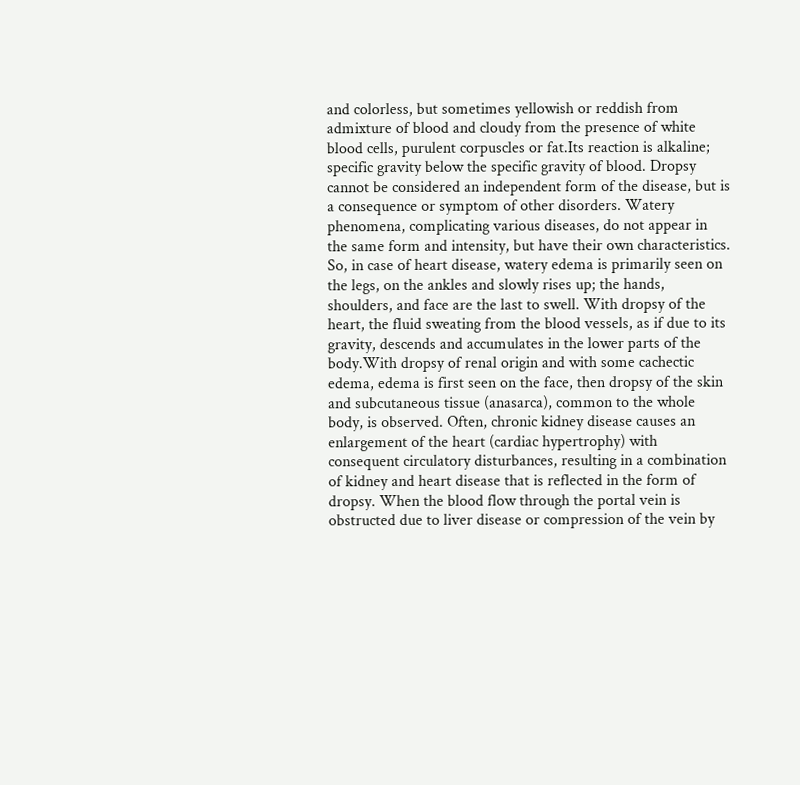and colorless, but sometimes yellowish or reddish from admixture of blood and cloudy from the presence of white blood cells, purulent corpuscles or fat.Its reaction is alkaline; specific gravity below the specific gravity of blood. Dropsy cannot be considered an independent form of the disease, but is a consequence or symptom of other disorders. Watery phenomena, complicating various diseases, do not appear in the same form and intensity, but have their own characteristics. So, in case of heart disease, watery edema is primarily seen on the legs, on the ankles and slowly rises up; the hands, shoulders, and face are the last to swell. With dropsy of the heart, the fluid sweating from the blood vessels, as if due to its gravity, descends and accumulates in the lower parts of the body.With dropsy of renal origin and with some cachectic edema, edema is first seen on the face, then dropsy of the skin and subcutaneous tissue (anasarca), common to the whole body, is observed. Often, chronic kidney disease causes an enlargement of the heart (cardiac hypertrophy) with consequent circulatory disturbances, resulting in a combination of kidney and heart disease that is reflected in the form of dropsy. When the blood flow through the portal vein is obstructed due to liver disease or compression of the vein by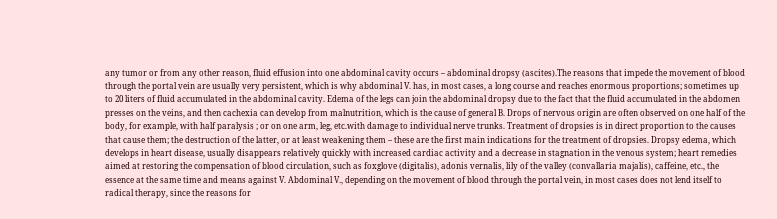any tumor or from any other reason, fluid effusion into one abdominal cavity occurs – abdominal dropsy (ascites).The reasons that impede the movement of blood through the portal vein are usually very persistent, which is why abdominal V. has, in most cases, a long course and reaches enormous proportions; sometimes up to 20 liters of fluid accumulated in the abdominal cavity. Edema of the legs can join the abdominal dropsy due to the fact that the fluid accumulated in the abdomen presses on the veins, and then cachexia can develop from malnutrition, which is the cause of general B. Drops of nervous origin are often observed on one half of the body, for example, with half paralysis ; or on one arm, leg, etc.with damage to individual nerve trunks. Treatment of dropsies is in direct proportion to the causes that cause them; the destruction of the latter, or at least weakening them – these are the first main indications for the treatment of dropsies. Dropsy edema, which develops in heart disease, usually disappears relatively quickly with increased cardiac activity and a decrease in stagnation in the venous system; heart remedies aimed at restoring the compensation of blood circulation, such as foxglove (digitalis), adonis vernalis, lily of the valley (convallaria majalis), caffeine, etc., the essence at the same time and means against V. Abdominal V., depending on the movement of blood through the portal vein, in most cases does not lend itself to radical therapy, since the reasons for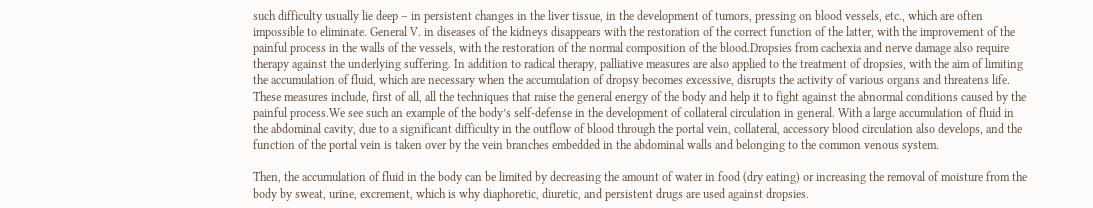such difficulty usually lie deep – in persistent changes in the liver tissue, in the development of tumors, pressing on blood vessels, etc., which are often impossible to eliminate. General V. in diseases of the kidneys disappears with the restoration of the correct function of the latter, with the improvement of the painful process in the walls of the vessels, with the restoration of the normal composition of the blood.Dropsies from cachexia and nerve damage also require therapy against the underlying suffering. In addition to radical therapy, palliative measures are also applied to the treatment of dropsies, with the aim of limiting the accumulation of fluid, which are necessary when the accumulation of dropsy becomes excessive, disrupts the activity of various organs and threatens life. These measures include, first of all, all the techniques that raise the general energy of the body and help it to fight against the abnormal conditions caused by the painful process.We see such an example of the body’s self-defense in the development of collateral circulation in general. With a large accumulation of fluid in the abdominal cavity, due to a significant difficulty in the outflow of blood through the portal vein, collateral, accessory blood circulation also develops, and the function of the portal vein is taken over by the vein branches embedded in the abdominal walls and belonging to the common venous system.

Then, the accumulation of fluid in the body can be limited by decreasing the amount of water in food (dry eating) or increasing the removal of moisture from the body by sweat, urine, excrement, which is why diaphoretic, diuretic, and persistent drugs are used against dropsies.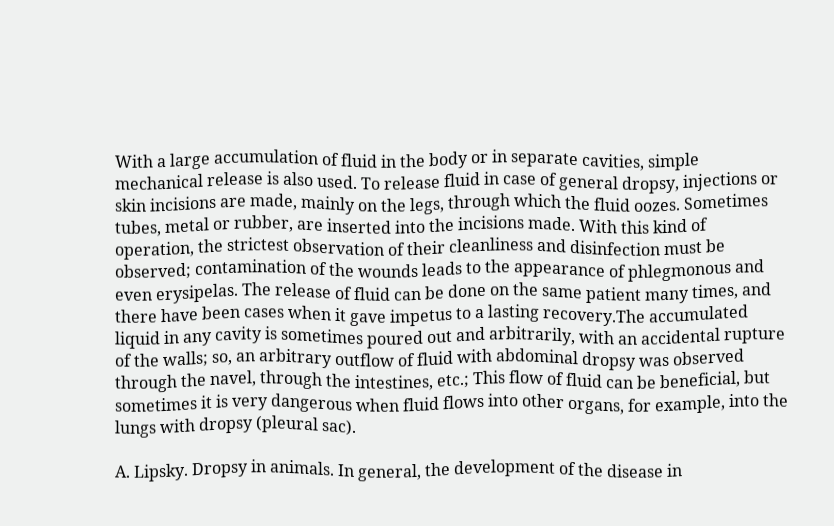With a large accumulation of fluid in the body or in separate cavities, simple mechanical release is also used. To release fluid in case of general dropsy, injections or skin incisions are made, mainly on the legs, through which the fluid oozes. Sometimes tubes, metal or rubber, are inserted into the incisions made. With this kind of operation, the strictest observation of their cleanliness and disinfection must be observed; contamination of the wounds leads to the appearance of phlegmonous and even erysipelas. The release of fluid can be done on the same patient many times, and there have been cases when it gave impetus to a lasting recovery.The accumulated liquid in any cavity is sometimes poured out and arbitrarily, with an accidental rupture of the walls; so, an arbitrary outflow of fluid with abdominal dropsy was observed through the navel, through the intestines, etc.; This flow of fluid can be beneficial, but sometimes it is very dangerous when fluid flows into other organs, for example, into the lungs with dropsy (pleural sac).

A. Lipsky. Dropsy in animals. In general, the development of the disease in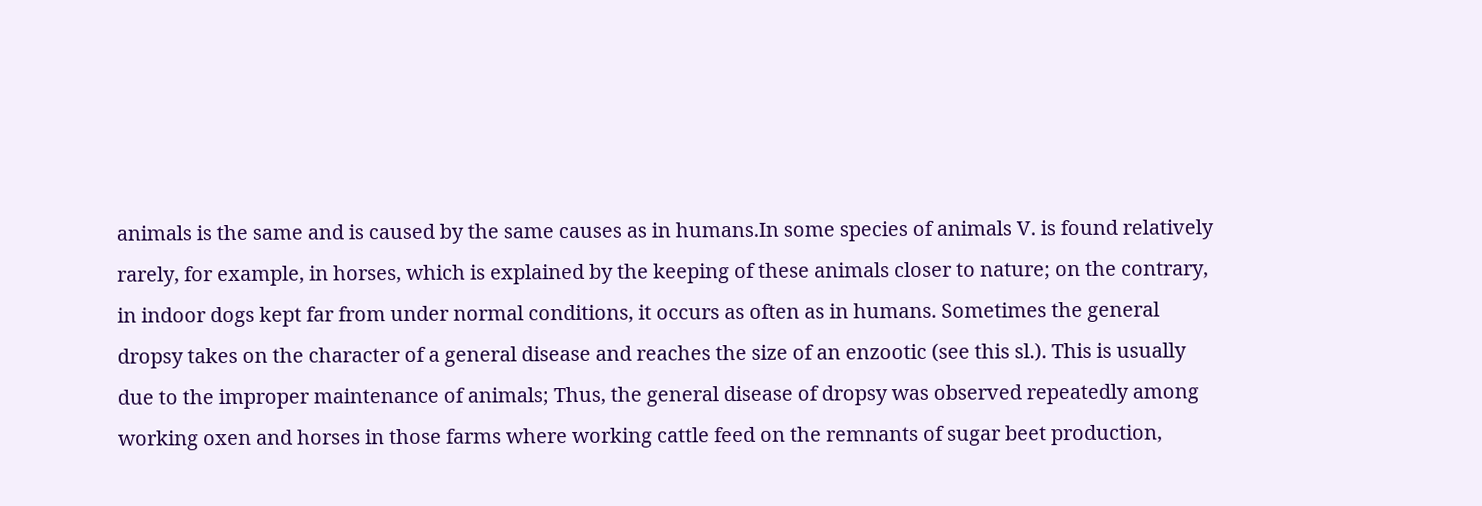animals is the same and is caused by the same causes as in humans.In some species of animals V. is found relatively rarely, for example, in horses, which is explained by the keeping of these animals closer to nature; on the contrary, in indoor dogs kept far from under normal conditions, it occurs as often as in humans. Sometimes the general dropsy takes on the character of a general disease and reaches the size of an enzootic (see this sl.). This is usually due to the improper maintenance of animals; Thus, the general disease of dropsy was observed repeatedly among working oxen and horses in those farms where working cattle feed on the remnants of sugar beet production,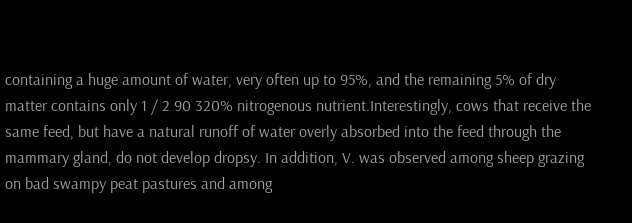containing a huge amount of water, very often up to 95%, and the remaining 5% of dry matter contains only 1 / 2 90 320% nitrogenous nutrient.Interestingly, cows that receive the same feed, but have a natural runoff of water overly absorbed into the feed through the mammary gland, do not develop dropsy. In addition, V. was observed among sheep grazing on bad swampy peat pastures and among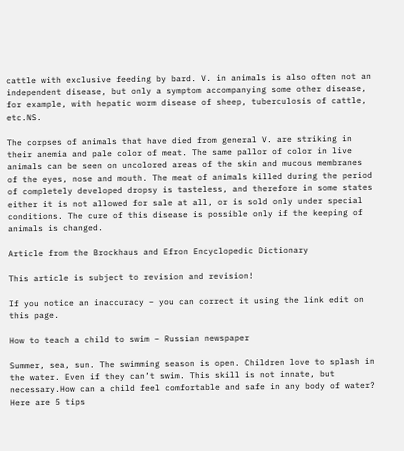cattle with exclusive feeding by bard. V. in animals is also often not an independent disease, but only a symptom accompanying some other disease, for example, with hepatic worm disease of sheep, tuberculosis of cattle, etc.NS.

The corpses of animals that have died from general V. are striking in their anemia and pale color of meat. The same pallor of color in live animals can be seen on uncolored areas of the skin and mucous membranes of the eyes, nose and mouth. The meat of animals killed during the period of completely developed dropsy is tasteless, and therefore in some states either it is not allowed for sale at all, or is sold only under special conditions. The cure of this disease is possible only if the keeping of animals is changed.

Article from the Brockhaus and Efron Encyclopedic Dictionary

This article is subject to revision and revision!

If you notice an inaccuracy – you can correct it using the link edit on this page.

How to teach a child to swim – Russian newspaper

Summer, sea, sun. The swimming season is open. Children love to splash in the water. Even if they can’t swim. This skill is not innate, but necessary.How can a child feel comfortable and safe in any body of water? Here are 5 tips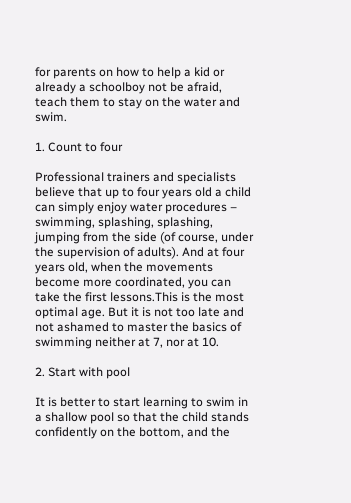for parents on how to help a kid or already a schoolboy not be afraid, teach them to stay on the water and swim.

1. Count to four

Professional trainers and specialists believe that up to four years old a child can simply enjoy water procedures – swimming, splashing, splashing, jumping from the side (of course, under the supervision of adults). And at four years old, when the movements become more coordinated, you can take the first lessons.This is the most optimal age. But it is not too late and not ashamed to master the basics of swimming neither at 7, nor at 10.

2. Start with pool

It is better to start learning to swim in a shallow pool so that the child stands confidently on the bottom, and the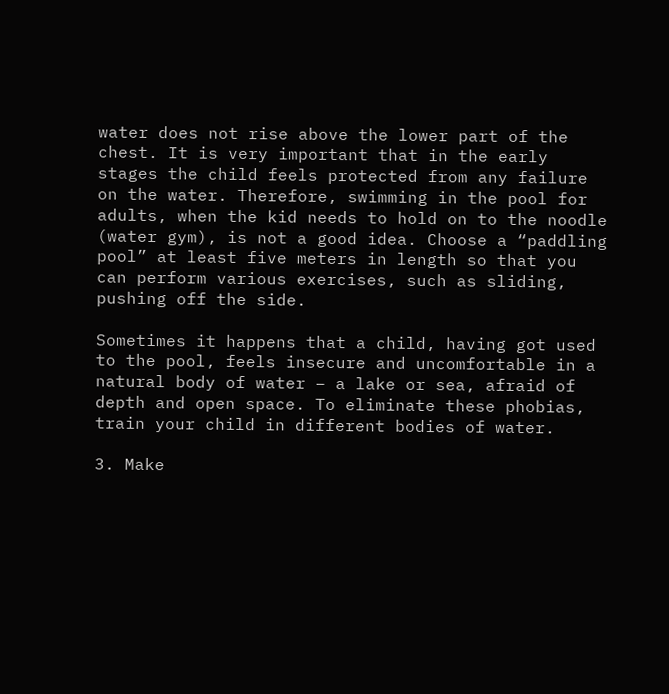water does not rise above the lower part of the chest. It is very important that in the early stages the child feels protected from any failure on the water. Therefore, swimming in the pool for adults, when the kid needs to hold on to the noodle (water gym), is not a good idea. Choose a “paddling pool” at least five meters in length so that you can perform various exercises, such as sliding, pushing off the side.

Sometimes it happens that a child, having got used to the pool, feels insecure and uncomfortable in a natural body of water – a lake or sea, afraid of depth and open space. To eliminate these phobias, train your child in different bodies of water.

3. Make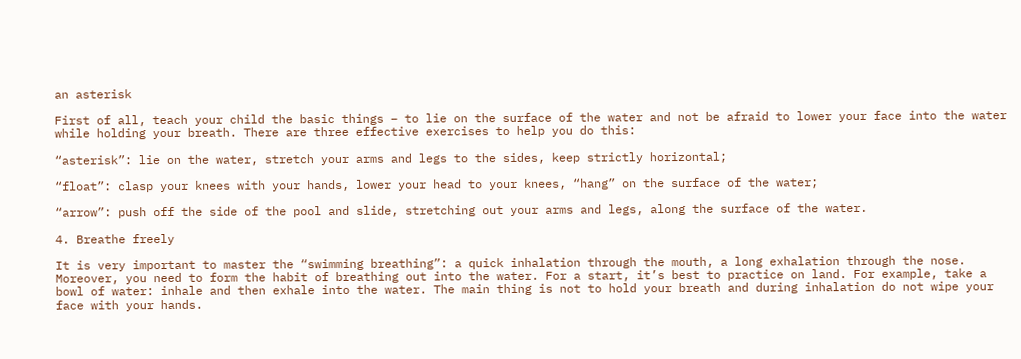an asterisk

First of all, teach your child the basic things – to lie on the surface of the water and not be afraid to lower your face into the water while holding your breath. There are three effective exercises to help you do this:

“asterisk”: lie on the water, stretch your arms and legs to the sides, keep strictly horizontal;

“float”: clasp your knees with your hands, lower your head to your knees, “hang” on the surface of the water;

“arrow”: push off the side of the pool and slide, stretching out your arms and legs, along the surface of the water.

4. Breathe freely

It is very important to master the “swimming breathing”: a quick inhalation through the mouth, a long exhalation through the nose. Moreover, you need to form the habit of breathing out into the water. For a start, it’s best to practice on land. For example, take a bowl of water: inhale and then exhale into the water. The main thing is not to hold your breath and during inhalation do not wipe your face with your hands.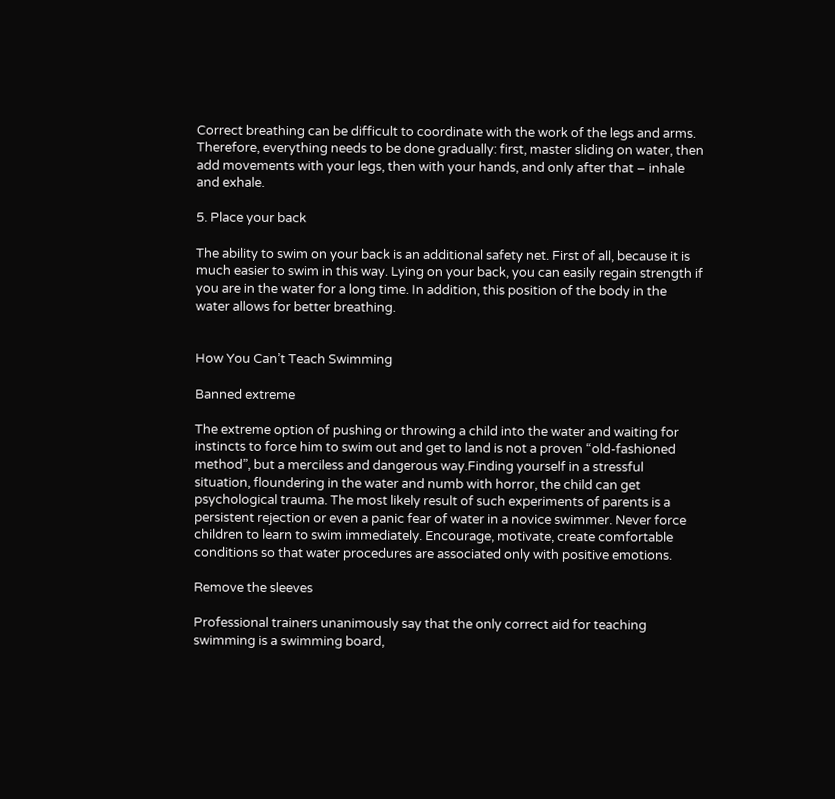Correct breathing can be difficult to coordinate with the work of the legs and arms. Therefore, everything needs to be done gradually: first, master sliding on water, then add movements with your legs, then with your hands, and only after that – inhale and exhale.

5. Place your back

The ability to swim on your back is an additional safety net. First of all, because it is much easier to swim in this way. Lying on your back, you can easily regain strength if you are in the water for a long time. In addition, this position of the body in the water allows for better breathing.


How You Can’t Teach Swimming

Banned extreme

The extreme option of pushing or throwing a child into the water and waiting for instincts to force him to swim out and get to land is not a proven “old-fashioned method”, but a merciless and dangerous way.Finding yourself in a stressful situation, floundering in the water and numb with horror, the child can get psychological trauma. The most likely result of such experiments of parents is a persistent rejection or even a panic fear of water in a novice swimmer. Never force children to learn to swim immediately. Encourage, motivate, create comfortable conditions so that water procedures are associated only with positive emotions.

Remove the sleeves

Professional trainers unanimously say that the only correct aid for teaching swimming is a swimming board,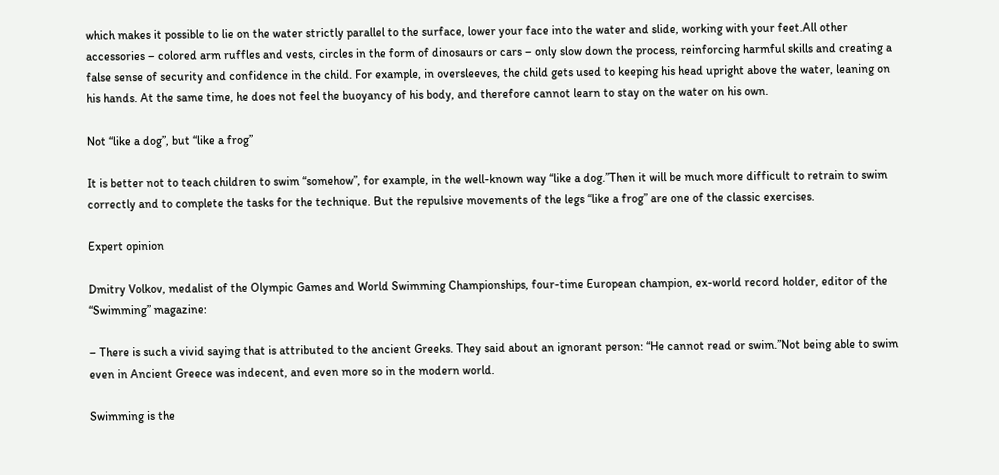which makes it possible to lie on the water strictly parallel to the surface, lower your face into the water and slide, working with your feet.All other accessories – colored arm ruffles and vests, circles in the form of dinosaurs or cars – only slow down the process, reinforcing harmful skills and creating a false sense of security and confidence in the child. For example, in oversleeves, the child gets used to keeping his head upright above the water, leaning on his hands. At the same time, he does not feel the buoyancy of his body, and therefore cannot learn to stay on the water on his own.

Not “like a dog”, but “like a frog”

It is better not to teach children to swim “somehow”, for example, in the well-known way “like a dog.”Then it will be much more difficult to retrain to swim correctly and to complete the tasks for the technique. But the repulsive movements of the legs “like a frog” are one of the classic exercises.

Expert opinion

Dmitry Volkov, medalist of the Olympic Games and World Swimming Championships, four-time European champion, ex-world record holder, editor of the “Swimming” magazine:

– There is such a vivid saying that is attributed to the ancient Greeks. They said about an ignorant person: “He cannot read or swim.”Not being able to swim even in Ancient Greece was indecent, and even more so in the modern world.

Swimming is the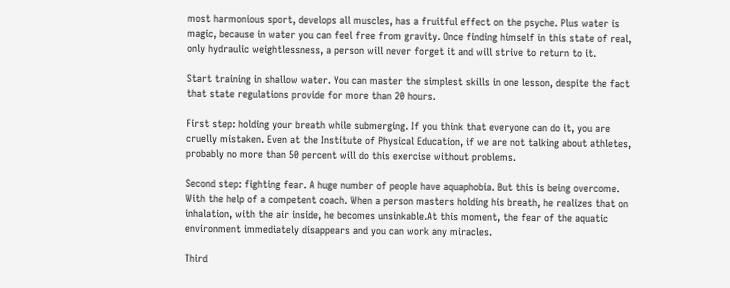most harmonious sport, develops all muscles, has a fruitful effect on the psyche. Plus water is magic, because in water you can feel free from gravity. Once finding himself in this state of real, only hydraulic weightlessness, a person will never forget it and will strive to return to it.

Start training in shallow water. You can master the simplest skills in one lesson, despite the fact that state regulations provide for more than 20 hours.

First step: holding your breath while submerging. If you think that everyone can do it, you are cruelly mistaken. Even at the Institute of Physical Education, if we are not talking about athletes, probably no more than 50 percent will do this exercise without problems.

Second step: fighting fear. A huge number of people have aquaphobia. But this is being overcome. With the help of a competent coach. When a person masters holding his breath, he realizes that on inhalation, with the air inside, he becomes unsinkable.At this moment, the fear of the aquatic environment immediately disappears and you can work any miracles.

Third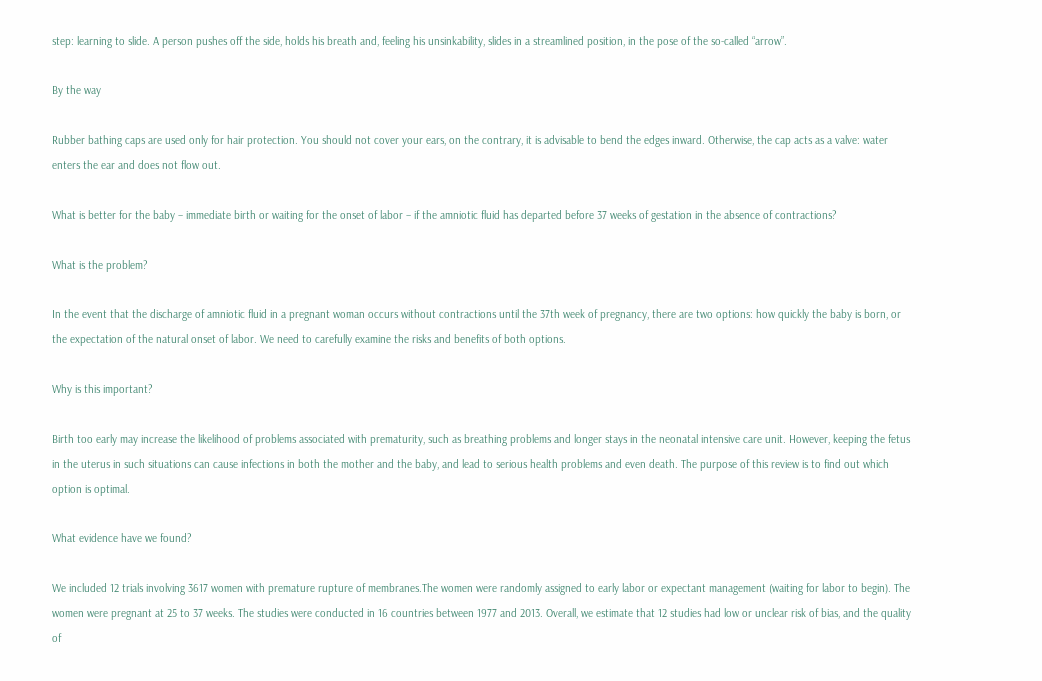step: learning to slide. A person pushes off the side, holds his breath and, feeling his unsinkability, slides in a streamlined position, in the pose of the so-called “arrow”.

By the way

Rubber bathing caps are used only for hair protection. You should not cover your ears, on the contrary, it is advisable to bend the edges inward. Otherwise, the cap acts as a valve: water enters the ear and does not flow out.

What is better for the baby – immediate birth or waiting for the onset of labor – if the amniotic fluid has departed before 37 weeks of gestation in the absence of contractions?

What is the problem?

In the event that the discharge of amniotic fluid in a pregnant woman occurs without contractions until the 37th week of pregnancy, there are two options: how quickly the baby is born, or the expectation of the natural onset of labor. We need to carefully examine the risks and benefits of both options.

Why is this important?

Birth too early may increase the likelihood of problems associated with prematurity, such as breathing problems and longer stays in the neonatal intensive care unit. However, keeping the fetus in the uterus in such situations can cause infections in both the mother and the baby, and lead to serious health problems and even death. The purpose of this review is to find out which option is optimal.

What evidence have we found?

We included 12 trials involving 3617 women with premature rupture of membranes.The women were randomly assigned to early labor or expectant management (waiting for labor to begin). The women were pregnant at 25 to 37 weeks. The studies were conducted in 16 countries between 1977 and 2013. Overall, we estimate that 12 studies had low or unclear risk of bias, and the quality of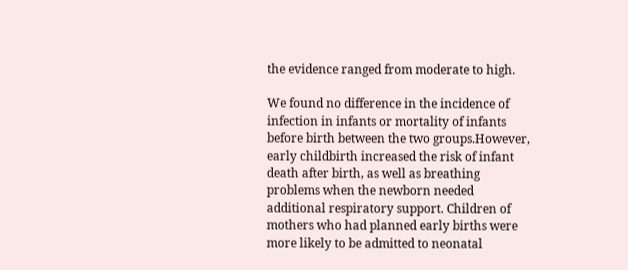the evidence ranged from moderate to high.

We found no difference in the incidence of infection in infants or mortality of infants before birth between the two groups.However, early childbirth increased the risk of infant death after birth, as well as breathing problems when the newborn needed additional respiratory support. Children of mothers who had planned early births were more likely to be admitted to neonatal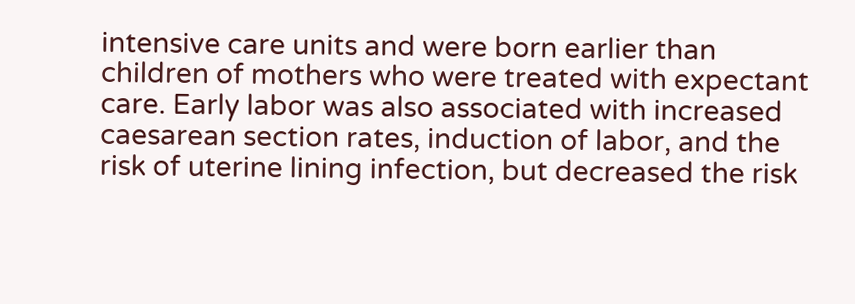intensive care units and were born earlier than children of mothers who were treated with expectant care. Early labor was also associated with increased caesarean section rates, induction of labor, and the risk of uterine lining infection, but decreased the risk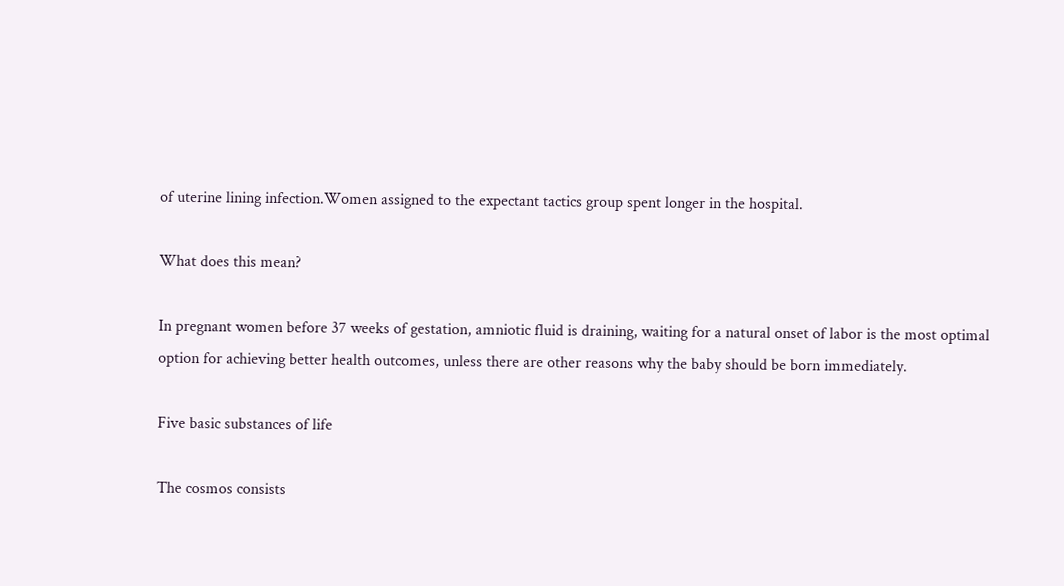of uterine lining infection.Women assigned to the expectant tactics group spent longer in the hospital.

What does this mean?

In pregnant women before 37 weeks of gestation, amniotic fluid is draining, waiting for a natural onset of labor is the most optimal option for achieving better health outcomes, unless there are other reasons why the baby should be born immediately.

Five basic substances of life

The cosmos consists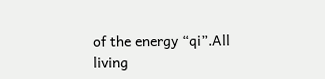of the energy “qi”.All living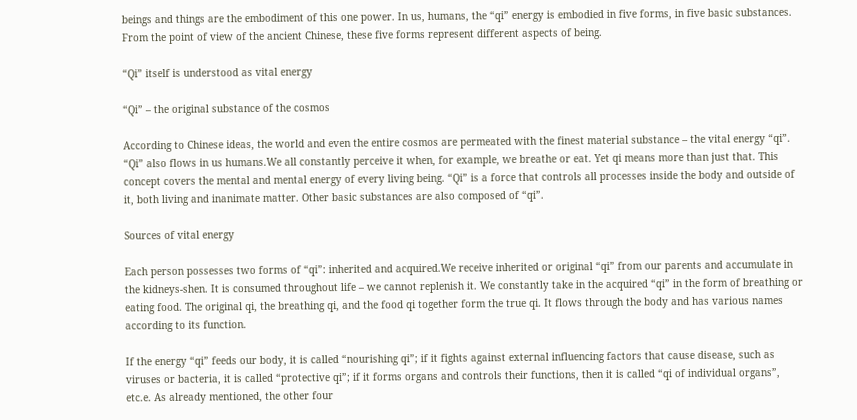beings and things are the embodiment of this one power. In us, humans, the “qi” energy is embodied in five forms, in five basic substances. From the point of view of the ancient Chinese, these five forms represent different aspects of being.

“Qi” itself is understood as vital energy

“Qi” – the original substance of the cosmos

According to Chinese ideas, the world and even the entire cosmos are permeated with the finest material substance – the vital energy “qi”. “Qi” also flows in us humans.We all constantly perceive it when, for example, we breathe or eat. Yet qi means more than just that. This concept covers the mental and mental energy of every living being. “Qi” is a force that controls all processes inside the body and outside of it, both living and inanimate matter. Other basic substances are also composed of “qi”.

Sources of vital energy

Each person possesses two forms of “qi”: inherited and acquired.We receive inherited or original “qi” from our parents and accumulate in the kidneys-shen. It is consumed throughout life – we cannot replenish it. We constantly take in the acquired “qi” in the form of breathing or eating food. The original qi, the breathing qi, and the food qi together form the true qi. It flows through the body and has various names according to its function.

If the energy “qi” feeds our body, it is called “nourishing qi”; if it fights against external influencing factors that cause disease, such as viruses or bacteria, it is called “protective qi”; if it forms organs and controls their functions, then it is called “qi of individual organs”, etc.e. As already mentioned, the other four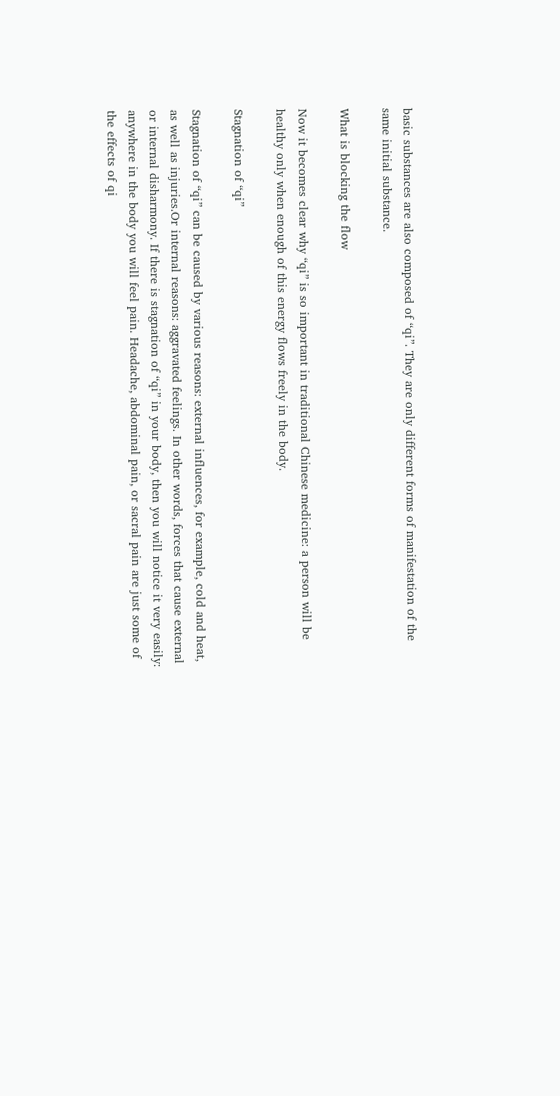basic substances are also composed of “qi”. They are only different forms of manifestation of the same initial substance.

What is blocking the flow

Now it becomes clear why “qi” is so important in traditional Chinese medicine: a person will be healthy only when enough of this energy flows freely in the body.

Stagnation of “qi”

Stagnation of “qi” can be caused by various reasons: external influences, for example, cold and heat, as well as injuries.Or internal reasons: aggravated feelings. In other words, forces that cause external or internal disharmony. If there is stagnation of “qi” in your body, then you will notice it very easily: anywhere in the body you will feel pain. Headache, abdominal pain, or sacral pain are just some of the effects of qi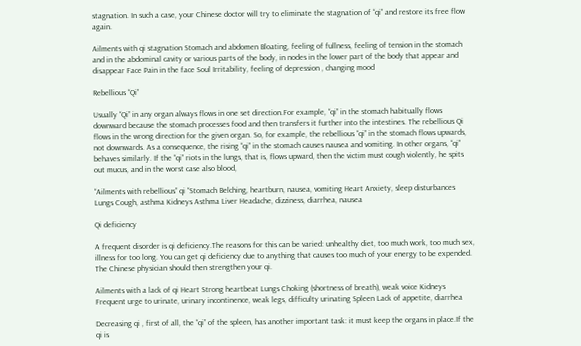stagnation. In such a case, your Chinese doctor will try to eliminate the stagnation of “qi” and restore its free flow again.

Ailments with qi stagnation Stomach and abdomen Bloating, feeling of fullness, feeling of tension in the stomach and in the abdominal cavity or various parts of the body, in nodes in the lower part of the body that appear and disappear Face Pain in the face Soul Irritability, feeling of depression , changing mood

Rebellious “Qi”

Usually “Qi” in any organ always flows in one set direction.For example, “qi” in the stomach habitually flows downward because the stomach processes food and then transfers it further into the intestines. The rebellious Qi flows in the wrong direction for the given organ. So, for example, the rebellious “qi” in the stomach flows upwards, not downwards. As a consequence, the rising “qi” in the stomach causes nausea and vomiting. In other organs, “qi” behaves similarly. If the “qi” riots in the lungs, that is, flows upward, then the victim must cough violently, he spits out mucus, and in the worst case also blood,

“Ailments with rebellious” qi “Stomach Belching, heartburn, nausea, vomiting Heart Anxiety, sleep disturbances Lungs Cough, asthma Kidneys Asthma Liver Headache, dizziness, diarrhea, nausea

Qi deficiency

A frequent disorder is qi deficiency.The reasons for this can be varied: unhealthy diet, too much work, too much sex, illness for too long. You can get qi deficiency due to anything that causes too much of your energy to be expended. The Chinese physician should then strengthen your qi.

Ailments with a lack of qi Heart Strong heartbeat Lungs Choking (shortness of breath), weak voice Kidneys Frequent urge to urinate, urinary incontinence, weak legs, difficulty urinating Spleen Lack of appetite, diarrhea

Decreasing qi , first of all, the “qi” of the spleen, has another important task: it must keep the organs in place.If the qi is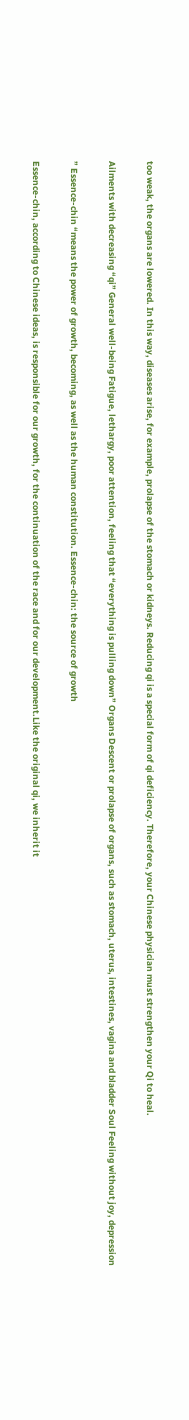too weak, the organs are lowered. In this way, diseases arise, for example, prolapse of the stomach or kidneys. Reducing qi is a special form of qi deficiency. Therefore, your Chinese physician must strengthen your Qi to heal.

Ailments with decreasing “qi” General well-being Fatigue, lethargy, poor attention, feeling that “everything is pulling down” Organs Descent or prolapse of organs, such as stomach, uterus, intestines, vagina and bladder Soul Feeling without joy, depression

” Essence-chin “means the power of growth, becoming, as well as the human constitution. Essence-chin: the source of growth

Essence-chin, according to Chinese ideas, is responsible for our growth, for the continuation of the race and for our development.Like the original qi, we inherit it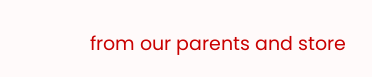from our parents and store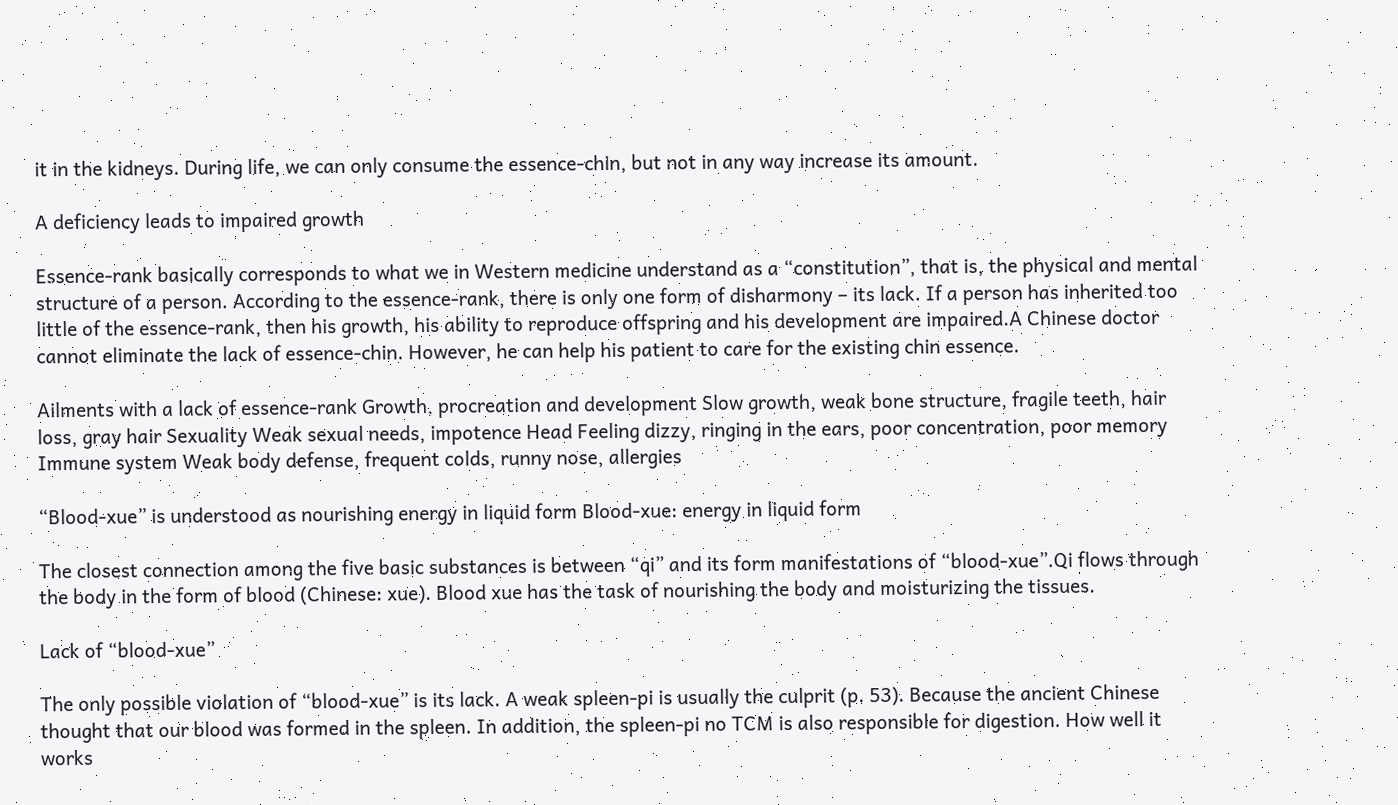it in the kidneys. During life, we can only consume the essence-chin, but not in any way increase its amount.

A deficiency leads to impaired growth

Essence-rank basically corresponds to what we in Western medicine understand as a “constitution”, that is, the physical and mental structure of a person. According to the essence-rank, there is only one form of disharmony – its lack. If a person has inherited too little of the essence-rank, then his growth, his ability to reproduce offspring and his development are impaired.A Chinese doctor cannot eliminate the lack of essence-chin. However, he can help his patient to care for the existing chin essence.

Ailments with a lack of essence-rank Growth, procreation and development Slow growth, weak bone structure, fragile teeth, hair loss, gray hair Sexuality Weak sexual needs, impotence Head Feeling dizzy, ringing in the ears, poor concentration, poor memory Immune system Weak body defense, frequent colds, runny nose, allergies

“Blood-xue” is understood as nourishing energy in liquid form Blood-xue: energy in liquid form

The closest connection among the five basic substances is between “qi” and its form manifestations of “blood-xue”.Qi flows through the body in the form of blood (Chinese: xue). Blood xue has the task of nourishing the body and moisturizing the tissues.

Lack of “blood-xue”

The only possible violation of “blood-xue” is its lack. A weak spleen-pi is usually the culprit (p. 53). Because the ancient Chinese thought that our blood was formed in the spleen. In addition, the spleen-pi no TCM is also responsible for digestion. How well it works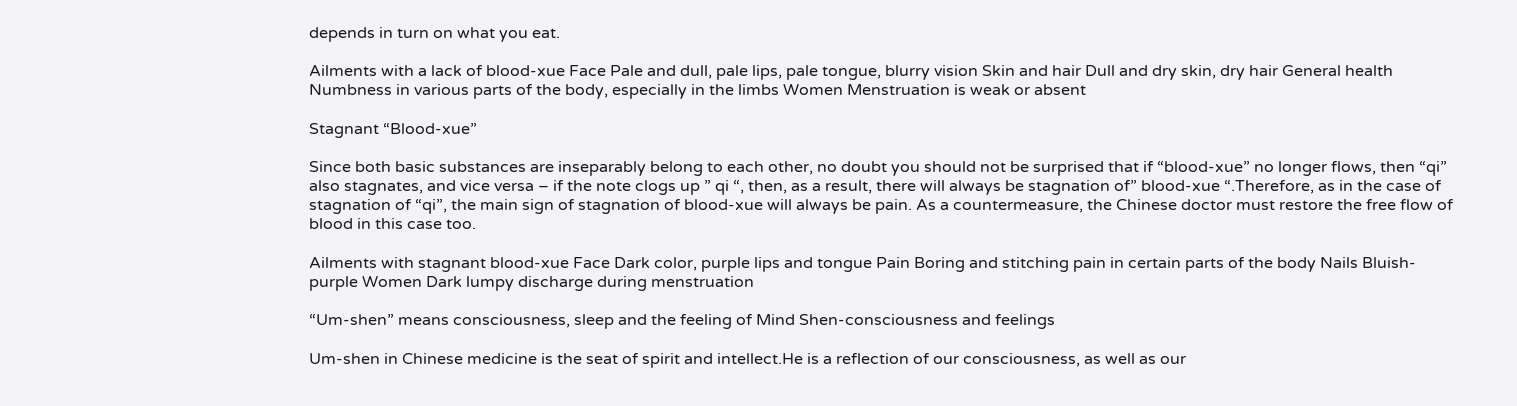depends in turn on what you eat.

Ailments with a lack of blood-xue Face Pale and dull, pale lips, pale tongue, blurry vision Skin and hair Dull and dry skin, dry hair General health Numbness in various parts of the body, especially in the limbs Women Menstruation is weak or absent

Stagnant “Blood-xue”

Since both basic substances are inseparably belong to each other, no doubt you should not be surprised that if “blood-xue” no longer flows, then “qi” also stagnates, and vice versa – if the note clogs up ” qi “, then, as a result, there will always be stagnation of” blood-xue “.Therefore, as in the case of stagnation of “qi”, the main sign of stagnation of blood-xue will always be pain. As a countermeasure, the Chinese doctor must restore the free flow of blood in this case too.

Ailments with stagnant blood-xue Face Dark color, purple lips and tongue Pain Boring and stitching pain in certain parts of the body Nails Bluish-purple Women Dark lumpy discharge during menstruation

“Um-shen” means consciousness, sleep and the feeling of Mind Shen-consciousness and feelings

Um-shen in Chinese medicine is the seat of spirit and intellect.He is a reflection of our consciousness, as well as our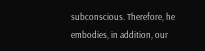subconscious. Therefore, he embodies, in addition, our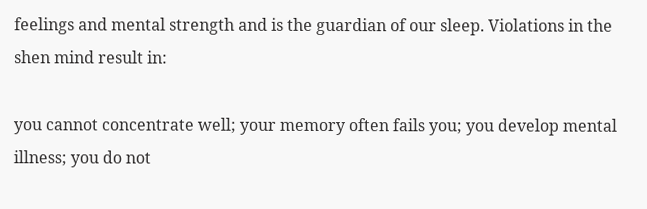feelings and mental strength and is the guardian of our sleep. Violations in the shen mind result in:

you cannot concentrate well; your memory often fails you; you develop mental illness; you do not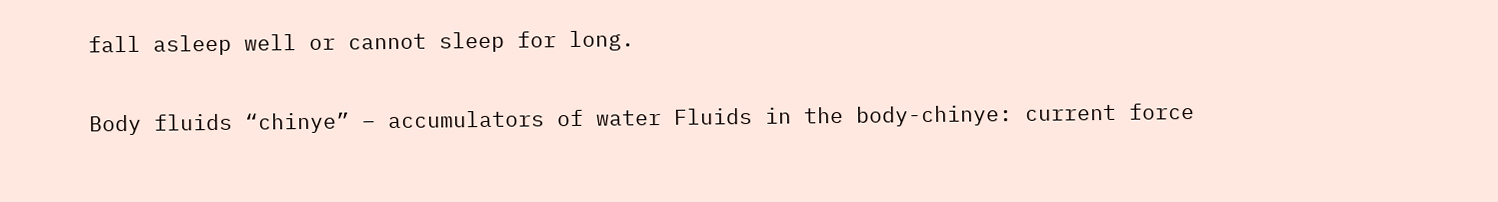fall asleep well or cannot sleep for long.

Body fluids “chinye” – accumulators of water Fluids in the body-chinye: current force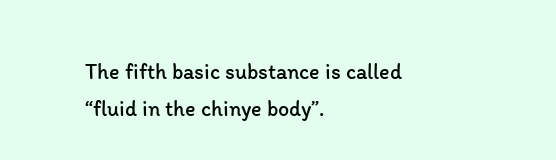The fifth basic substance is called “fluid in the chinye body”.